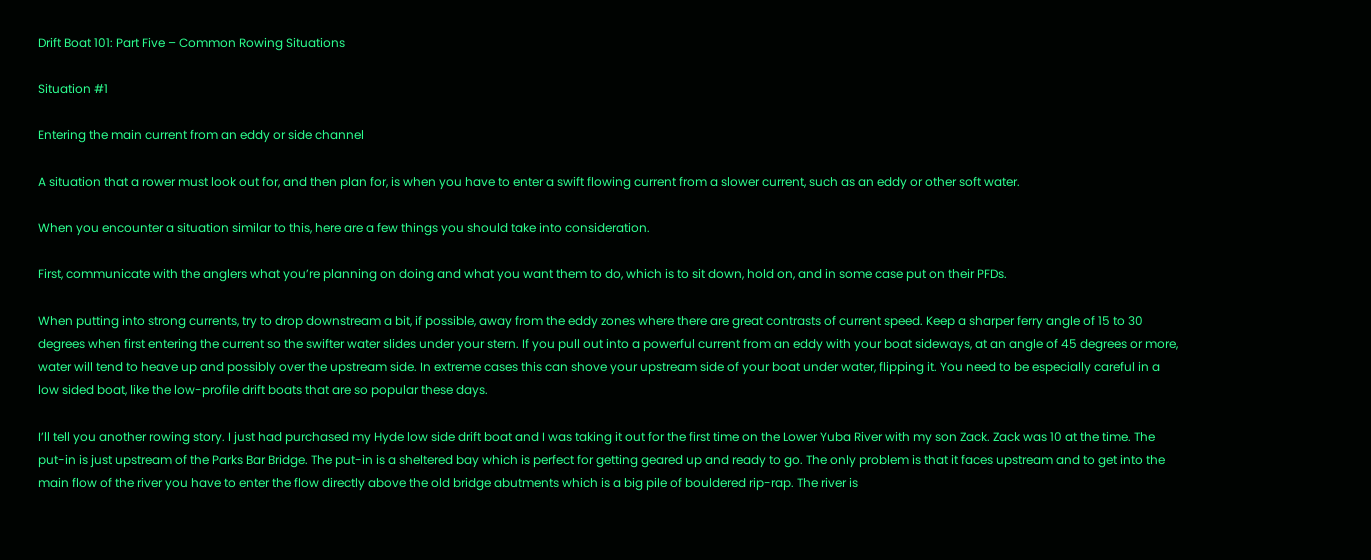Drift Boat 101: Part Five – Common Rowing Situations

Situation #1

Entering the main current from an eddy or side channel

A situation that a rower must look out for, and then plan for, is when you have to enter a swift flowing current from a slower current, such as an eddy or other soft water.

When you encounter a situation similar to this, here are a few things you should take into consideration.

First, communicate with the anglers what you’re planning on doing and what you want them to do, which is to sit down, hold on, and in some case put on their PFDs.

When putting into strong currents, try to drop downstream a bit, if possible, away from the eddy zones where there are great contrasts of current speed. Keep a sharper ferry angle of 15 to 30 degrees when first entering the current so the swifter water slides under your stern. If you pull out into a powerful current from an eddy with your boat sideways, at an angle of 45 degrees or more, water will tend to heave up and possibly over the upstream side. In extreme cases this can shove your upstream side of your boat under water, flipping it. You need to be especially careful in a low sided boat, like the low-profile drift boats that are so popular these days.

I’ll tell you another rowing story. I just had purchased my Hyde low side drift boat and I was taking it out for the first time on the Lower Yuba River with my son Zack. Zack was 10 at the time. The put-in is just upstream of the Parks Bar Bridge. The put-in is a sheltered bay which is perfect for getting geared up and ready to go. The only problem is that it faces upstream and to get into the main flow of the river you have to enter the flow directly above the old bridge abutments which is a big pile of bouldered rip-rap. The river is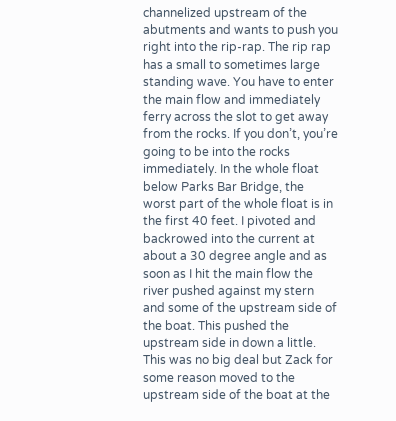channelized upstream of the abutments and wants to push you right into the rip-rap. The rip rap has a small to sometimes large standing wave. You have to enter the main flow and immediately ferry across the slot to get away from the rocks. If you don’t, you’re going to be into the rocks immediately. In the whole float below Parks Bar Bridge, the worst part of the whole float is in the first 40 feet. I pivoted and backrowed into the current at about a 30 degree angle and as soon as I hit the main flow the river pushed against my stern and some of the upstream side of the boat. This pushed the upstream side in down a little. This was no big deal but Zack for some reason moved to the upstream side of the boat at the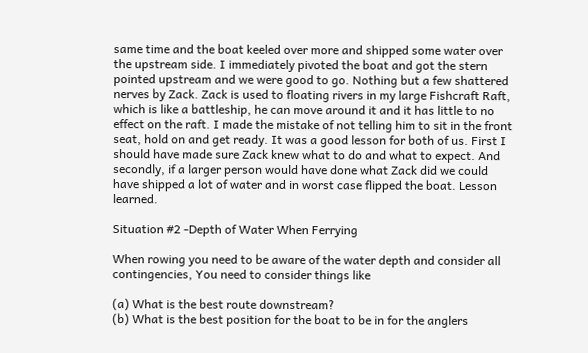same time and the boat keeled over more and shipped some water over the upstream side. I immediately pivoted the boat and got the stern pointed upstream and we were good to go. Nothing but a few shattered nerves by Zack. Zack is used to floating rivers in my large Fishcraft Raft, which is like a battleship, he can move around it and it has little to no effect on the raft. I made the mistake of not telling him to sit in the front seat, hold on and get ready. It was a good lesson for both of us. First I should have made sure Zack knew what to do and what to expect. And secondly, if a larger person would have done what Zack did we could have shipped a lot of water and in worst case flipped the boat. Lesson learned.

Situation #2 -Depth of Water When Ferrying

When rowing you need to be aware of the water depth and consider all contingencies, You need to consider things like

(a) What is the best route downstream?
(b) What is the best position for the boat to be in for the anglers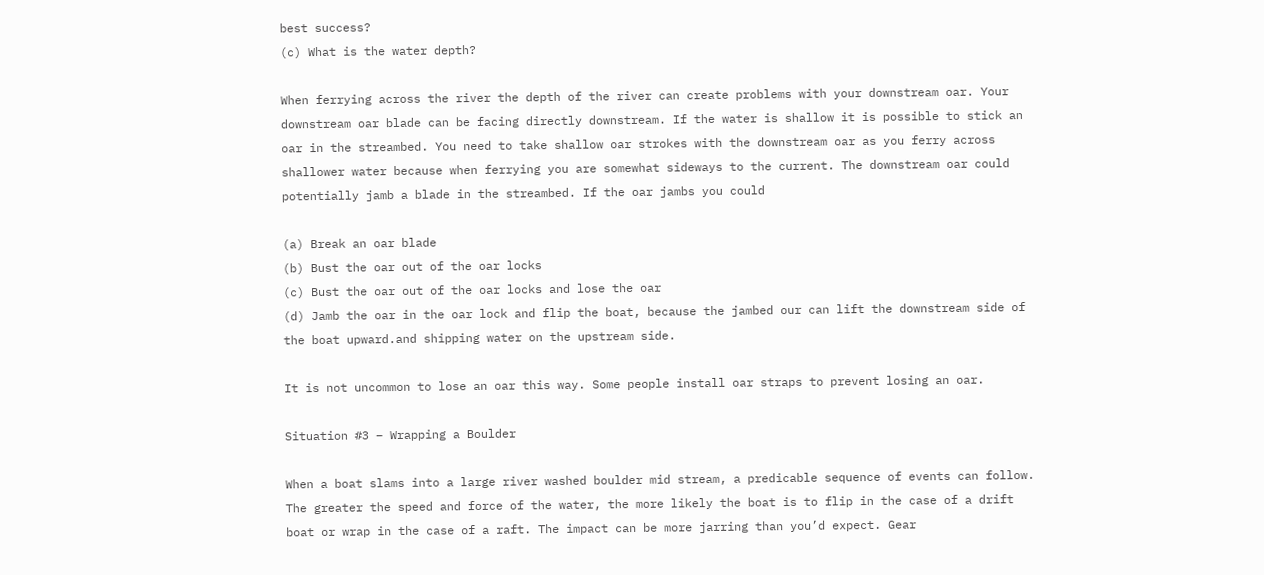best success?
(c) What is the water depth?

When ferrying across the river the depth of the river can create problems with your downstream oar. Your downstream oar blade can be facing directly downstream. If the water is shallow it is possible to stick an oar in the streambed. You need to take shallow oar strokes with the downstream oar as you ferry across shallower water because when ferrying you are somewhat sideways to the current. The downstream oar could potentially jamb a blade in the streambed. If the oar jambs you could

(a) Break an oar blade
(b) Bust the oar out of the oar locks
(c) Bust the oar out of the oar locks and lose the oar
(d) Jamb the oar in the oar lock and flip the boat, because the jambed our can lift the downstream side of the boat upward.and shipping water on the upstream side.

It is not uncommon to lose an oar this way. Some people install oar straps to prevent losing an oar.

Situation #3 – Wrapping a Boulder

When a boat slams into a large river washed boulder mid stream, a predicable sequence of events can follow. The greater the speed and force of the water, the more likely the boat is to flip in the case of a drift boat or wrap in the case of a raft. The impact can be more jarring than you’d expect. Gear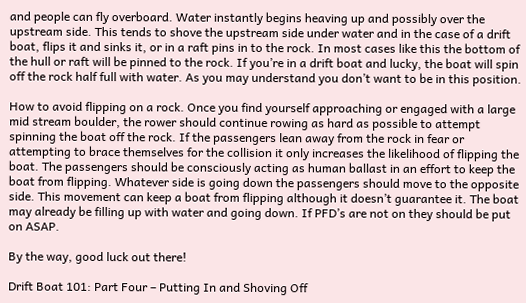and people can fly overboard. Water instantly begins heaving up and possibly over the upstream side. This tends to shove the upstream side under water and in the case of a drift boat, flips it and sinks it, or in a raft pins in to the rock. In most cases like this the bottom of the hull or raft will be pinned to the rock. If you’re in a drift boat and lucky, the boat will spin off the rock half full with water. As you may understand you don’t want to be in this position.

How to avoid flipping on a rock. Once you find yourself approaching or engaged with a large mid stream boulder, the rower should continue rowing as hard as possible to attempt spinning the boat off the rock. If the passengers lean away from the rock in fear or attempting to brace themselves for the collision it only increases the likelihood of flipping the boat. The passengers should be consciously acting as human ballast in an effort to keep the boat from flipping. Whatever side is going down the passengers should move to the opposite side. This movement can keep a boat from flipping although it doesn’t guarantee it. The boat may already be filling up with water and going down. If PFD’s are not on they should be put on ASAP.

By the way, good luck out there!

Drift Boat 101: Part Four – Putting In and Shoving Off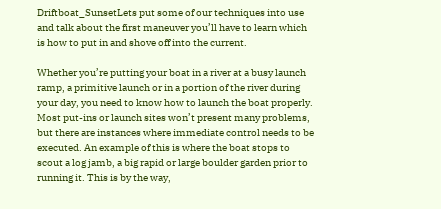Driftboat_SunsetLets put some of our techniques into use and talk about the first maneuver you’ll have to learn which is how to put in and shove off into the current.

Whether you’re putting your boat in a river at a busy launch ramp, a primitive launch or in a portion of the river during your day, you need to know how to launch the boat properly. Most put-ins or launch sites won’t present many problems, but there are instances where immediate control needs to be executed. An example of this is where the boat stops to scout a log jamb, a big rapid or large boulder garden prior to running it. This is by the way,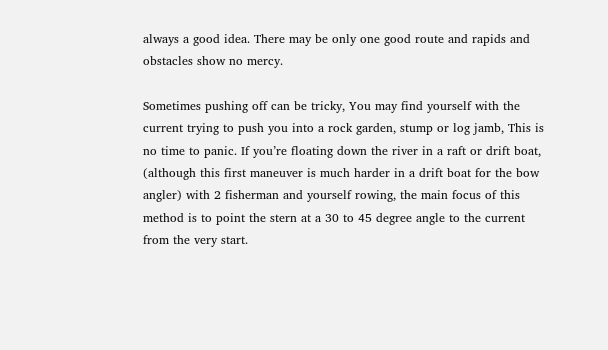always a good idea. There may be only one good route and rapids and obstacles show no mercy.

Sometimes pushing off can be tricky, You may find yourself with the current trying to push you into a rock garden, stump or log jamb, This is no time to panic. If you’re floating down the river in a raft or drift boat, (although this first maneuver is much harder in a drift boat for the bow angler) with 2 fisherman and yourself rowing, the main focus of this method is to point the stern at a 30 to 45 degree angle to the current from the very start.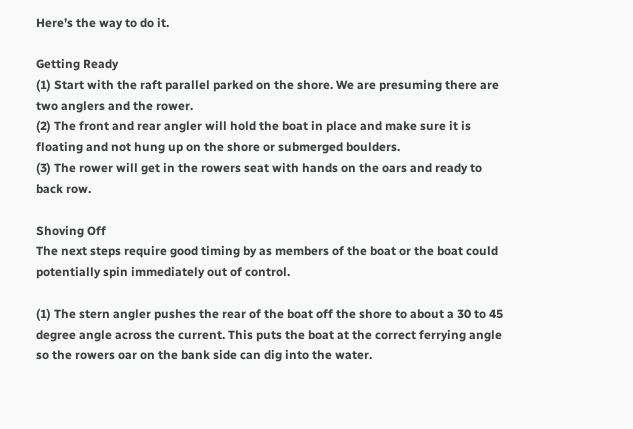Here’s the way to do it.

Getting Ready
(1) Start with the raft parallel parked on the shore. We are presuming there are two anglers and the rower.
(2) The front and rear angler will hold the boat in place and make sure it is floating and not hung up on the shore or submerged boulders.
(3) The rower will get in the rowers seat with hands on the oars and ready to back row.

Shoving Off
The next steps require good timing by as members of the boat or the boat could potentially spin immediately out of control.

(1) The stern angler pushes the rear of the boat off the shore to about a 30 to 45 degree angle across the current. This puts the boat at the correct ferrying angle so the rowers oar on the bank side can dig into the water.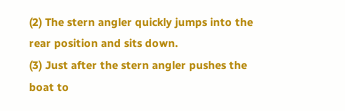(2) The stern angler quickly jumps into the rear position and sits down.
(3) Just after the stern angler pushes the boat to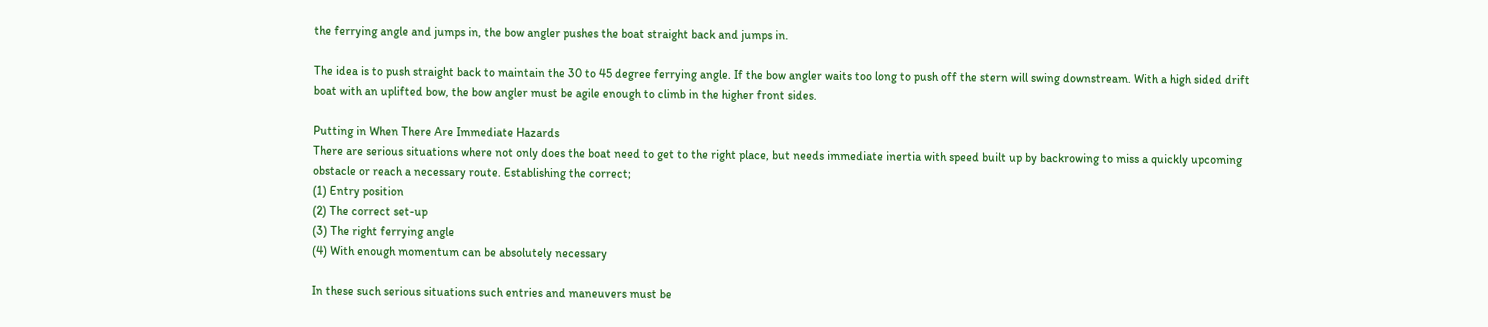the ferrying angle and jumps in, the bow angler pushes the boat straight back and jumps in.

The idea is to push straight back to maintain the 30 to 45 degree ferrying angle. If the bow angler waits too long to push off the stern will swing downstream. With a high sided drift boat with an uplifted bow, the bow angler must be agile enough to climb in the higher front sides.

Putting in When There Are Immediate Hazards
There are serious situations where not only does the boat need to get to the right place, but needs immediate inertia with speed built up by backrowing to miss a quickly upcoming obstacle or reach a necessary route. Establishing the correct;
(1) Entry position
(2) The correct set-up
(3) The right ferrying angle
(4) With enough momentum can be absolutely necessary

In these such serious situations such entries and maneuvers must be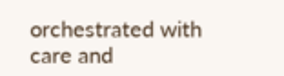orchestrated with care and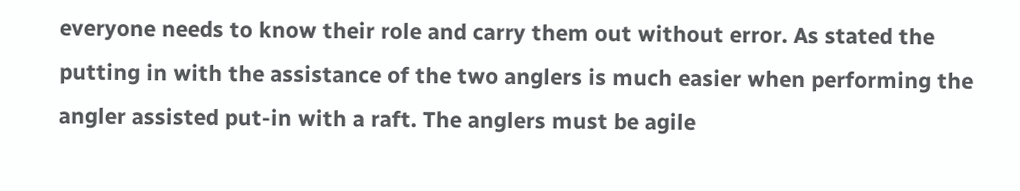everyone needs to know their role and carry them out without error. As stated the putting in with the assistance of the two anglers is much easier when performing the angler assisted put-in with a raft. The anglers must be agile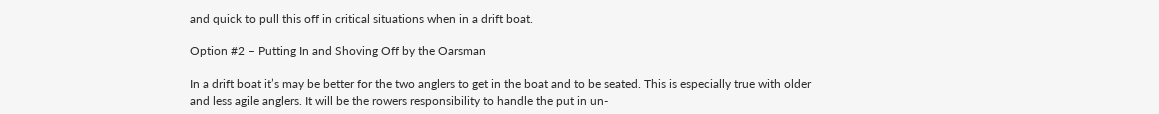and quick to pull this off in critical situations when in a drift boat.

Option #2 – Putting In and Shoving Off by the Oarsman

In a drift boat it’s may be better for the two anglers to get in the boat and to be seated. This is especially true with older and less agile anglers. It will be the rowers responsibility to handle the put in un-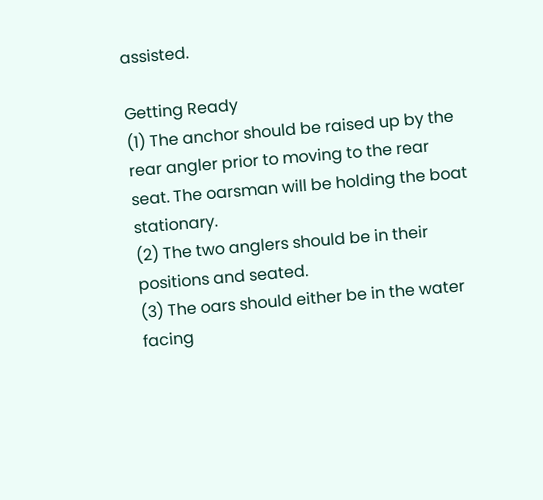assisted.

Getting Ready
(1) The anchor should be raised up by the rear angler prior to moving to the rear seat. The oarsman will be holding the boat stationary.
(2) The two anglers should be in their positions and seated.
(3) The oars should either be in the water facing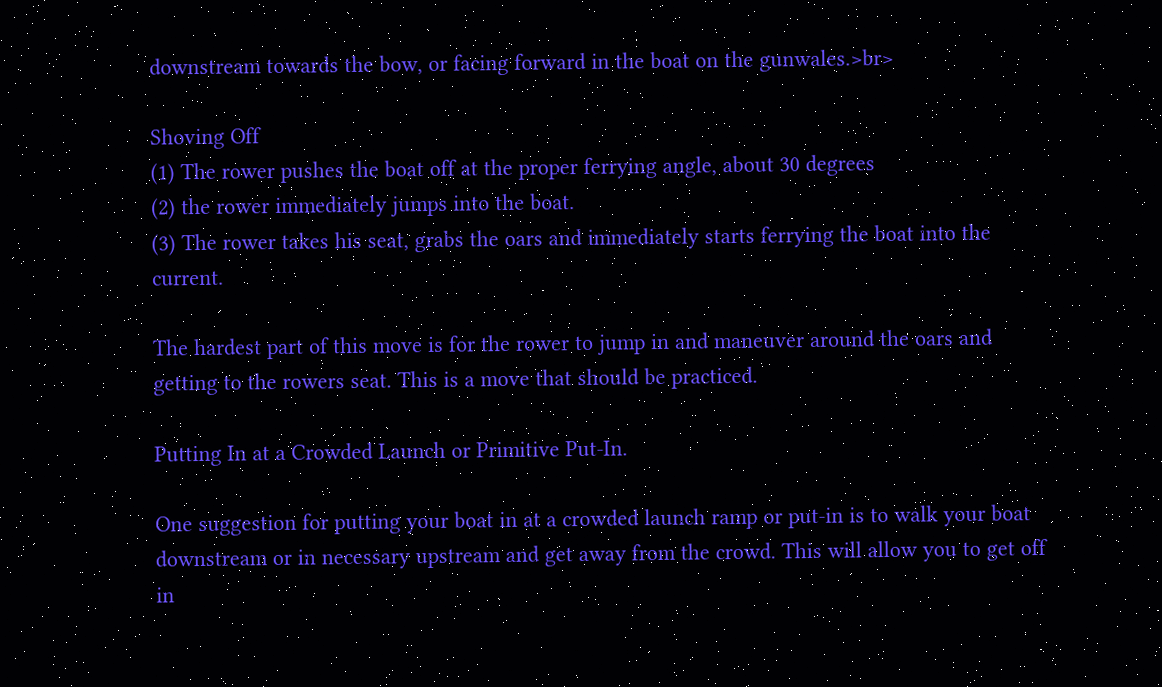downstream towards the bow, or facing forward in the boat on the gunwales.>br>

Shoving Off
(1) The rower pushes the boat off at the proper ferrying angle, about 30 degrees
(2) the rower immediately jumps into the boat.
(3) The rower takes his seat, grabs the oars and immediately starts ferrying the boat into the current.

The hardest part of this move is for the rower to jump in and maneuver around the oars and getting to the rowers seat. This is a move that should be practiced.

Putting In at a Crowded Launch or Primitive Put-In.

One suggestion for putting your boat in at a crowded launch ramp or put-in is to walk your boat downstream or in necessary upstream and get away from the crowd. This will allow you to get off in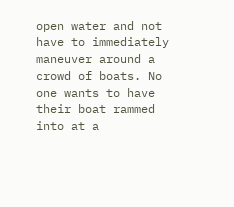open water and not have to immediately maneuver around a crowd of boats. No one wants to have their boat rammed into at a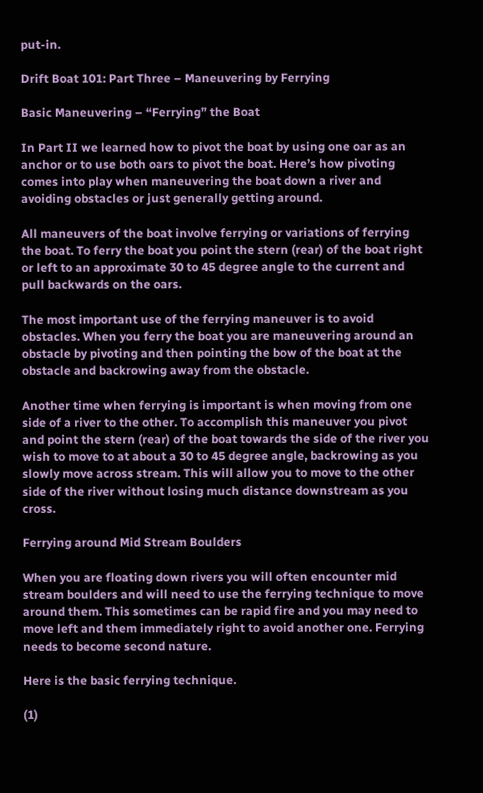put-in.

Drift Boat 101: Part Three – Maneuvering by Ferrying

Basic Maneuvering – “Ferrying” the Boat

In Part II we learned how to pivot the boat by using one oar as an anchor or to use both oars to pivot the boat. Here’s how pivoting comes into play when maneuvering the boat down a river and avoiding obstacles or just generally getting around.

All maneuvers of the boat involve ferrying or variations of ferrying the boat. To ferry the boat you point the stern (rear) of the boat right or left to an approximate 30 to 45 degree angle to the current and pull backwards on the oars.

The most important use of the ferrying maneuver is to avoid obstacles. When you ferry the boat you are maneuvering around an obstacle by pivoting and then pointing the bow of the boat at the obstacle and backrowing away from the obstacle.

Another time when ferrying is important is when moving from one side of a river to the other. To accomplish this maneuver you pivot and point the stern (rear) of the boat towards the side of the river you wish to move to at about a 30 to 45 degree angle, backrowing as you slowly move across stream. This will allow you to move to the other side of the river without losing much distance downstream as you cross.

Ferrying around Mid Stream Boulders

When you are floating down rivers you will often encounter mid stream boulders and will need to use the ferrying technique to move around them. This sometimes can be rapid fire and you may need to move left and them immediately right to avoid another one. Ferrying needs to become second nature.

Here is the basic ferrying technique.

(1)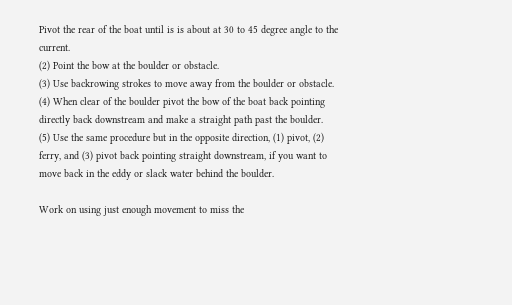Pivot the rear of the boat until is is about at 30 to 45 degree angle to the current.
(2) Point the bow at the boulder or obstacle.
(3) Use backrowing strokes to move away from the boulder or obstacle.
(4) When clear of the boulder pivot the bow of the boat back pointing directly back downstream and make a straight path past the boulder.
(5) Use the same procedure but in the opposite direction, (1) pivot, (2) ferry, and (3) pivot back pointing straight downstream, if you want to move back in the eddy or slack water behind the boulder.

Work on using just enough movement to miss the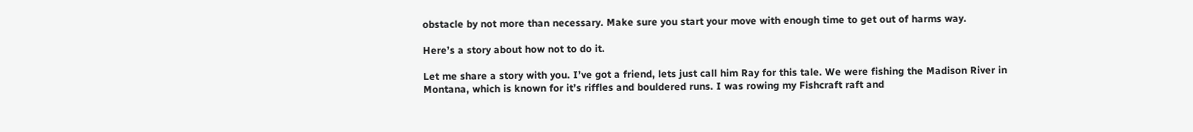obstacle by not more than necessary. Make sure you start your move with enough time to get out of harms way.

Here’s a story about how not to do it.

Let me share a story with you. I’ve got a friend, lets just call him Ray for this tale. We were fishing the Madison River in Montana, which is known for it’s riffles and bouldered runs. I was rowing my Fishcraft raft and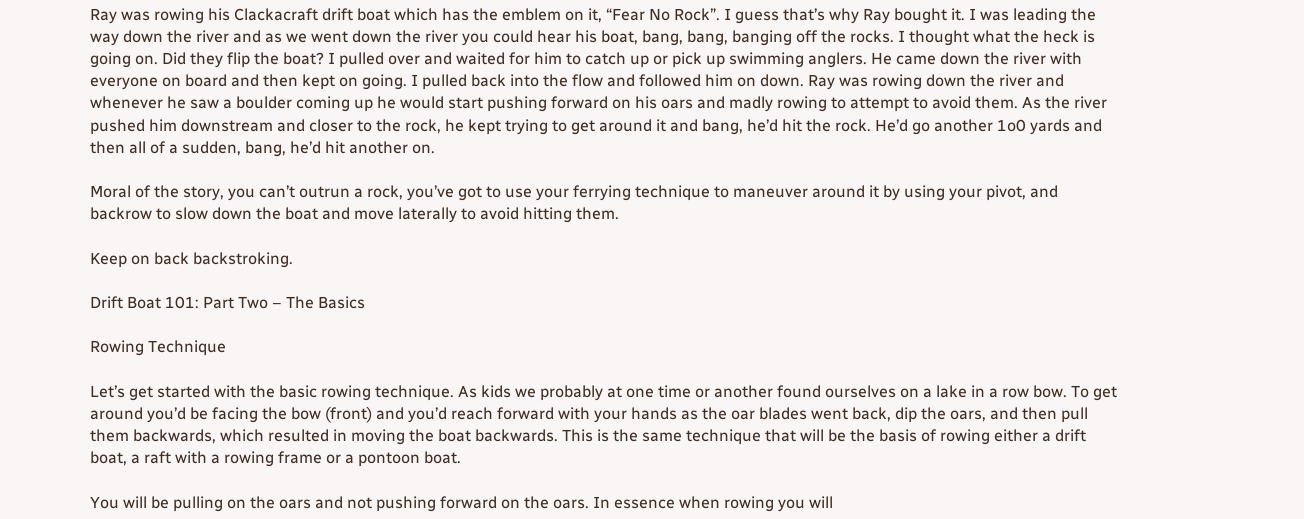Ray was rowing his Clackacraft drift boat which has the emblem on it, “Fear No Rock”. I guess that’s why Ray bought it. I was leading the way down the river and as we went down the river you could hear his boat, bang, bang, banging off the rocks. I thought what the heck is going on. Did they flip the boat? I pulled over and waited for him to catch up or pick up swimming anglers. He came down the river with everyone on board and then kept on going. I pulled back into the flow and followed him on down. Ray was rowing down the river and whenever he saw a boulder coming up he would start pushing forward on his oars and madly rowing to attempt to avoid them. As the river pushed him downstream and closer to the rock, he kept trying to get around it and bang, he’d hit the rock. He’d go another 1o0 yards and then all of a sudden, bang, he’d hit another on.

Moral of the story, you can’t outrun a rock, you’ve got to use your ferrying technique to maneuver around it by using your pivot, and backrow to slow down the boat and move laterally to avoid hitting them.

Keep on back backstroking.

Drift Boat 101: Part Two – The Basics

Rowing Technique

Let’s get started with the basic rowing technique. As kids we probably at one time or another found ourselves on a lake in a row bow. To get around you’d be facing the bow (front) and you’d reach forward with your hands as the oar blades went back, dip the oars, and then pull them backwards, which resulted in moving the boat backwards. This is the same technique that will be the basis of rowing either a drift boat, a raft with a rowing frame or a pontoon boat.

You will be pulling on the oars and not pushing forward on the oars. In essence when rowing you will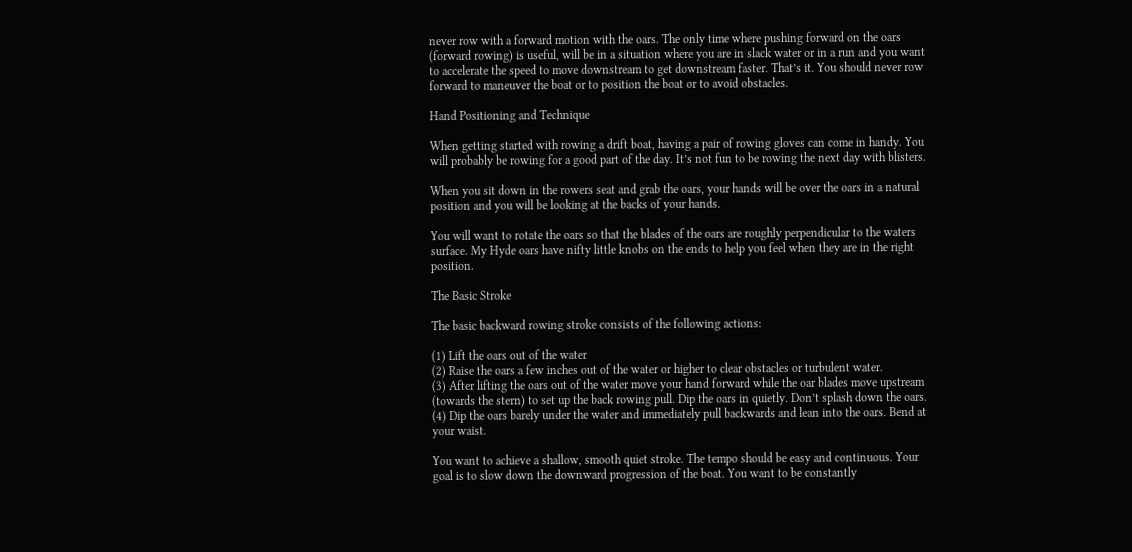never row with a forward motion with the oars. The only time where pushing forward on the oars (forward rowing) is useful, will be in a situation where you are in slack water or in a run and you want to accelerate the speed to move downstream to get downstream faster. That’s it. You should never row forward to maneuver the boat or to position the boat or to avoid obstacles.

Hand Positioning and Technique

When getting started with rowing a drift boat, having a pair of rowing gloves can come in handy. You will probably be rowing for a good part of the day. It’s not fun to be rowing the next day with blisters.

When you sit down in the rowers seat and grab the oars, your hands will be over the oars in a natural position and you will be looking at the backs of your hands.

You will want to rotate the oars so that the blades of the oars are roughly perpendicular to the waters surface. My Hyde oars have nifty little knobs on the ends to help you feel when they are in the right position.

The Basic Stroke

The basic backward rowing stroke consists of the following actions:

(1) Lift the oars out of the water
(2) Raise the oars a few inches out of the water or higher to clear obstacles or turbulent water.
(3) After lifting the oars out of the water move your hand forward while the oar blades move upstream (towards the stern) to set up the back rowing pull. Dip the oars in quietly. Don’t splash down the oars.
(4) Dip the oars barely under the water and immediately pull backwards and lean into the oars. Bend at your waist.

You want to achieve a shallow, smooth quiet stroke. The tempo should be easy and continuous. Your goal is to slow down the downward progression of the boat. You want to be constantly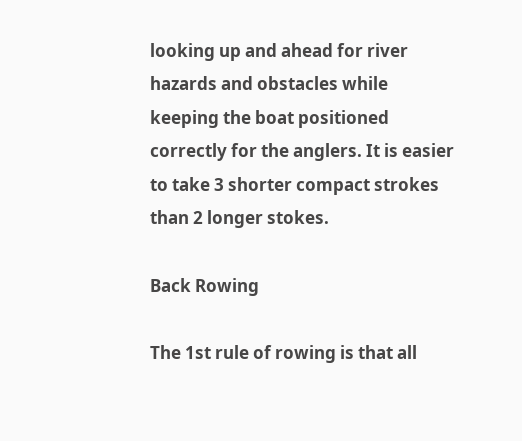looking up and ahead for river hazards and obstacles while keeping the boat positioned correctly for the anglers. It is easier to take 3 shorter compact strokes than 2 longer stokes.

Back Rowing

The 1st rule of rowing is that all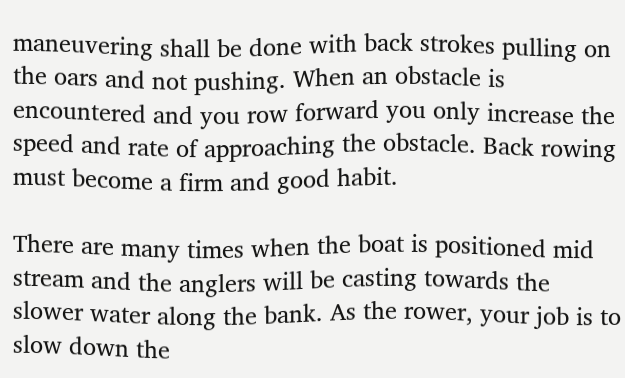maneuvering shall be done with back strokes pulling on the oars and not pushing. When an obstacle is encountered and you row forward you only increase the speed and rate of approaching the obstacle. Back rowing must become a firm and good habit.

There are many times when the boat is positioned mid stream and the anglers will be casting towards the slower water along the bank. As the rower, your job is to slow down the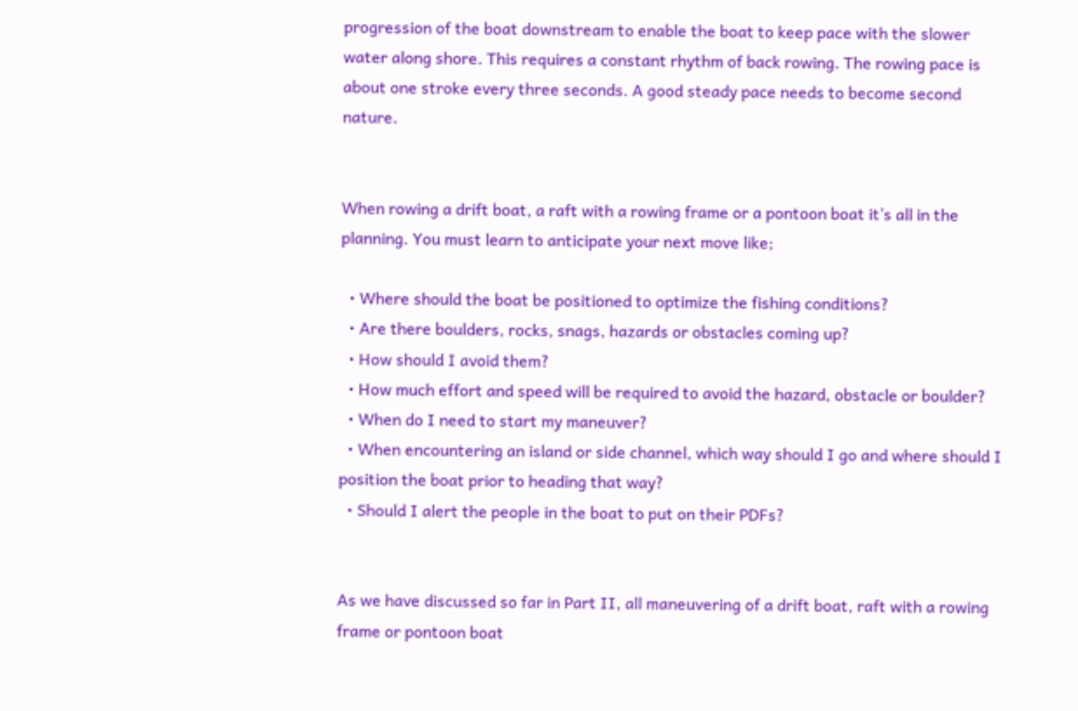progression of the boat downstream to enable the boat to keep pace with the slower water along shore. This requires a constant rhythm of back rowing. The rowing pace is about one stroke every three seconds. A good steady pace needs to become second nature.


When rowing a drift boat, a raft with a rowing frame or a pontoon boat it’s all in the planning. You must learn to anticipate your next move like;

  • Where should the boat be positioned to optimize the fishing conditions?
  • Are there boulders, rocks, snags, hazards or obstacles coming up?
  • How should I avoid them?
  • How much effort and speed will be required to avoid the hazard, obstacle or boulder?
  • When do I need to start my maneuver?
  • When encountering an island or side channel, which way should I go and where should I position the boat prior to heading that way?
  • Should I alert the people in the boat to put on their PDFs?


As we have discussed so far in Part II, all maneuvering of a drift boat, raft with a rowing frame or pontoon boat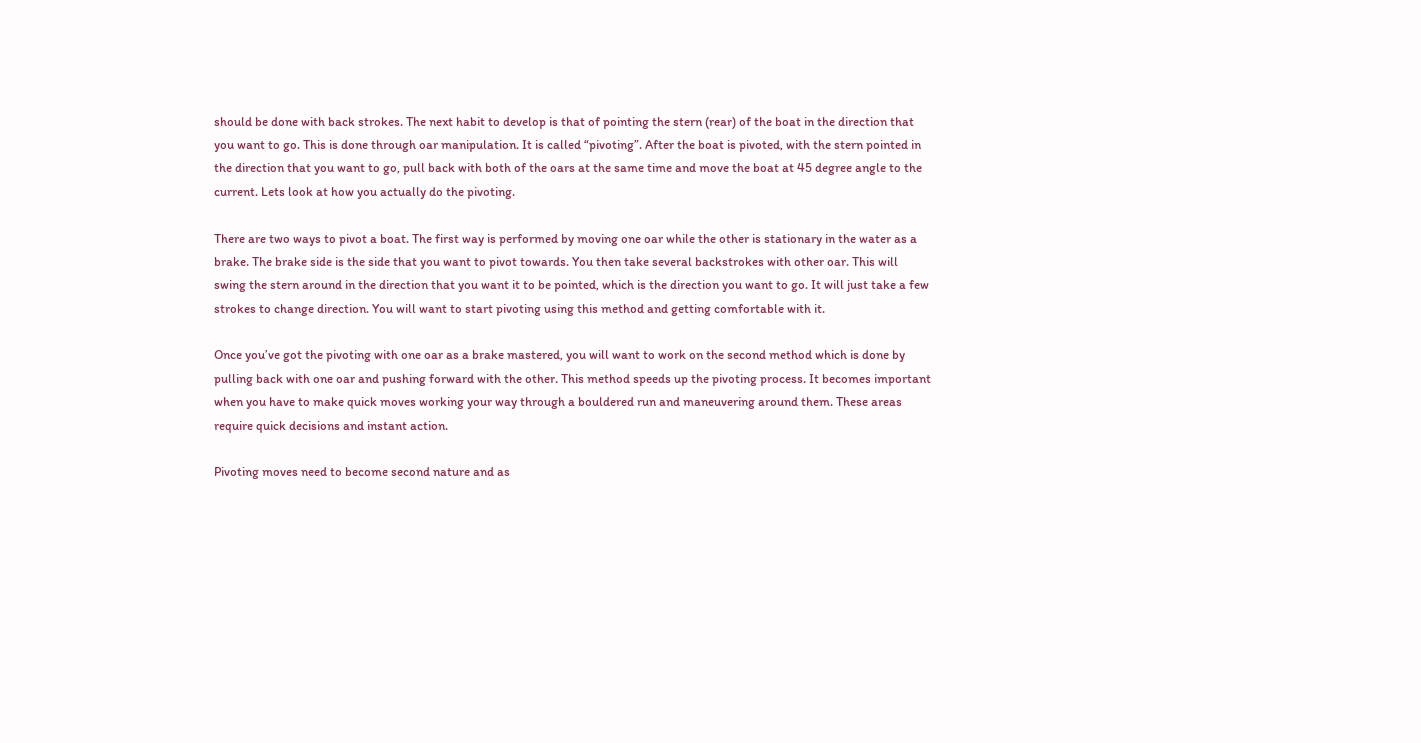should be done with back strokes. The next habit to develop is that of pointing the stern (rear) of the boat in the direction that you want to go. This is done through oar manipulation. It is called “pivoting”. After the boat is pivoted, with the stern pointed in the direction that you want to go, pull back with both of the oars at the same time and move the boat at 45 degree angle to the current. Lets look at how you actually do the pivoting.

There are two ways to pivot a boat. The first way is performed by moving one oar while the other is stationary in the water as a brake. The brake side is the side that you want to pivot towards. You then take several backstrokes with other oar. This will swing the stern around in the direction that you want it to be pointed, which is the direction you want to go. It will just take a few strokes to change direction. You will want to start pivoting using this method and getting comfortable with it.

Once you’ve got the pivoting with one oar as a brake mastered, you will want to work on the second method which is done by pulling back with one oar and pushing forward with the other. This method speeds up the pivoting process. It becomes important when you have to make quick moves working your way through a bouldered run and maneuvering around them. These areas require quick decisions and instant action.

Pivoting moves need to become second nature and as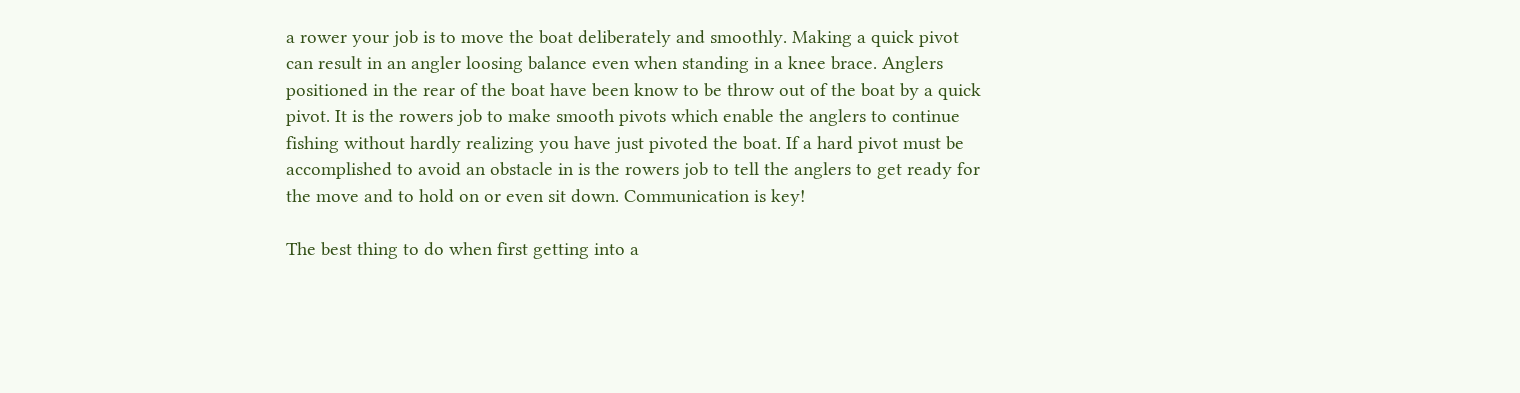a rower your job is to move the boat deliberately and smoothly. Making a quick pivot can result in an angler loosing balance even when standing in a knee brace. Anglers positioned in the rear of the boat have been know to be throw out of the boat by a quick pivot. It is the rowers job to make smooth pivots which enable the anglers to continue fishing without hardly realizing you have just pivoted the boat. If a hard pivot must be accomplished to avoid an obstacle in is the rowers job to tell the anglers to get ready for the move and to hold on or even sit down. Communication is key!

The best thing to do when first getting into a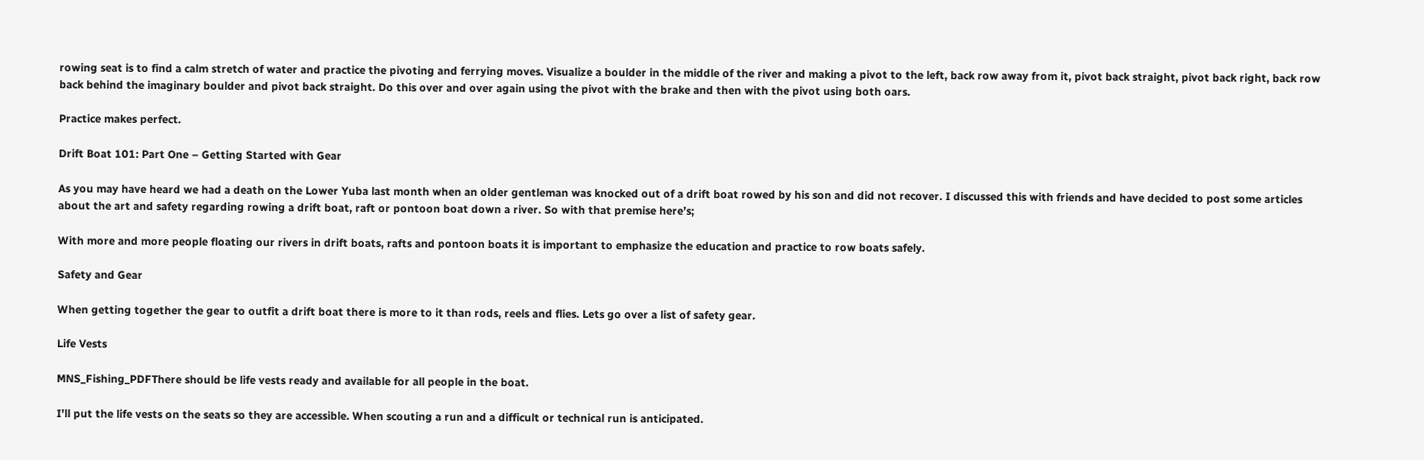rowing seat is to find a calm stretch of water and practice the pivoting and ferrying moves. Visualize a boulder in the middle of the river and making a pivot to the left, back row away from it, pivot back straight, pivot back right, back row back behind the imaginary boulder and pivot back straight. Do this over and over again using the pivot with the brake and then with the pivot using both oars.

Practice makes perfect.

Drift Boat 101: Part One – Getting Started with Gear

As you may have heard we had a death on the Lower Yuba last month when an older gentleman was knocked out of a drift boat rowed by his son and did not recover. I discussed this with friends and have decided to post some articles about the art and safety regarding rowing a drift boat, raft or pontoon boat down a river. So with that premise here’s;

With more and more people floating our rivers in drift boats, rafts and pontoon boats it is important to emphasize the education and practice to row boats safely.

Safety and Gear

When getting together the gear to outfit a drift boat there is more to it than rods, reels and flies. Lets go over a list of safety gear.

Life Vests

MNS_Fishing_PDFThere should be life vests ready and available for all people in the boat.

I’ll put the life vests on the seats so they are accessible. When scouting a run and a difficult or technical run is anticipated.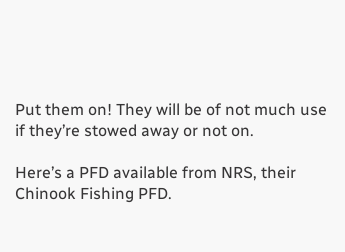Put them on! They will be of not much use if they’re stowed away or not on.

Here’s a PFD available from NRS, their Chinook Fishing PFD.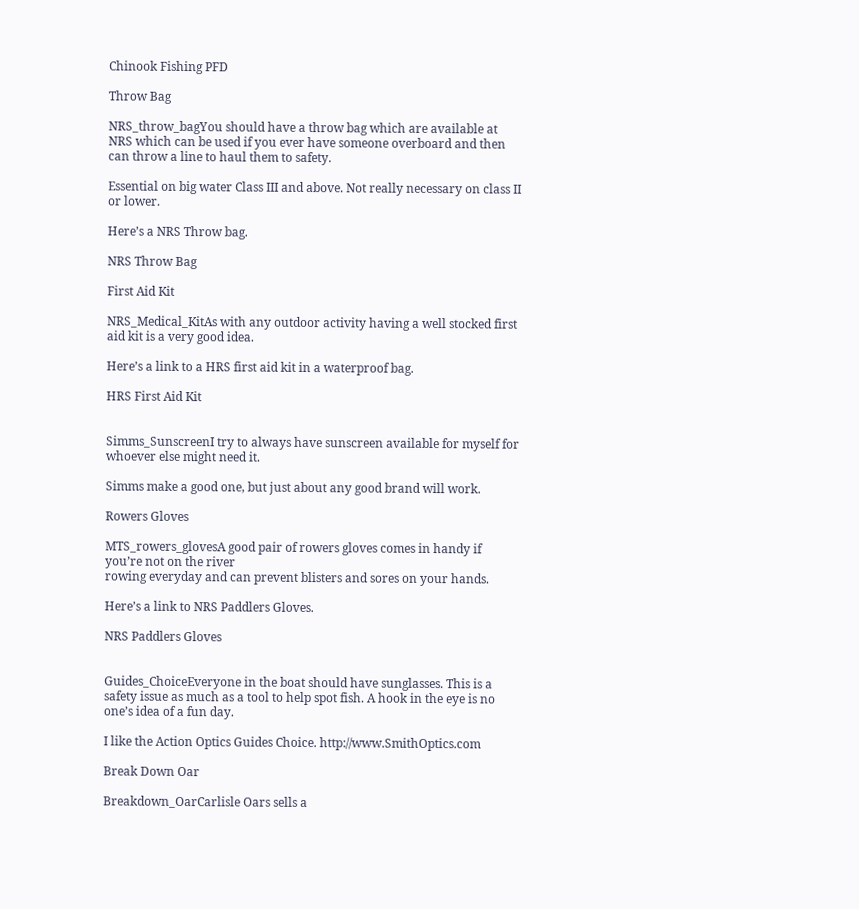Chinook Fishing PFD

Throw Bag

NRS_throw_bagYou should have a throw bag which are available at NRS which can be used if you ever have someone overboard and then can throw a line to haul them to safety.

Essential on big water Class III and above. Not really necessary on class II or lower.

Here’s a NRS Throw bag.

NRS Throw Bag

First Aid Kit

NRS_Medical_KitAs with any outdoor activity having a well stocked first aid kit is a very good idea.

Here’s a link to a HRS first aid kit in a waterproof bag.

HRS First Aid Kit


Simms_SunscreenI try to always have sunscreen available for myself for whoever else might need it.

Simms make a good one, but just about any good brand will work.

Rowers Gloves

MTS_rowers_glovesA good pair of rowers gloves comes in handy if you’re not on the river
rowing everyday and can prevent blisters and sores on your hands.

Here’s a link to NRS Paddlers Gloves.

NRS Paddlers Gloves


Guides_ChoiceEveryone in the boat should have sunglasses. This is a safety issue as much as a tool to help spot fish. A hook in the eye is no one’s idea of a fun day.

I like the Action Optics Guides Choice. http://www.SmithOptics.com

Break Down Oar

Breakdown_OarCarlisle Oars sells a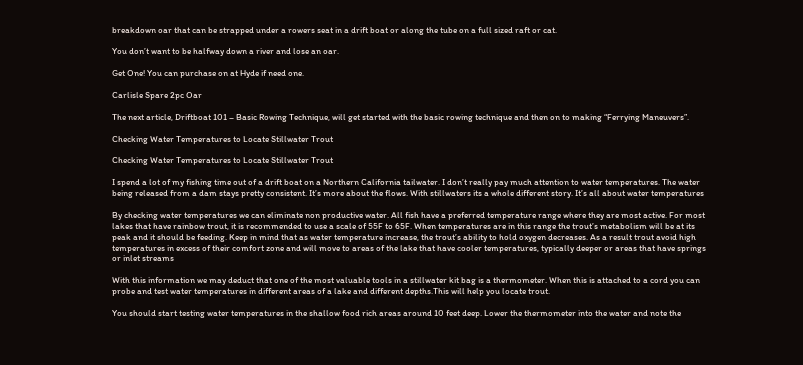breakdown oar that can be strapped under a rowers seat in a drift boat or along the tube on a full sized raft or cat.

You don’t want to be halfway down a river and lose an oar.

Get One! You can purchase on at Hyde if need one.

Carlisle Spare 2pc Oar

The next article, Driftboat 101 – Basic Rowing Technique, will get started with the basic rowing technique and then on to making “Ferrying Maneuvers”.

Checking Water Temperatures to Locate Stillwater Trout

Checking Water Temperatures to Locate Stillwater Trout

I spend a lot of my fishing time out of a drift boat on a Northern California tailwater. I don’t really pay much attention to water temperatures. The water being released from a dam stays pretty consistent. It’s more about the flows. With stillwaters its a whole different story. It’s all about water temperatures

By checking water temperatures we can eliminate non productive water. All fish have a preferred temperature range where they are most active. For most lakes that have rainbow trout, it is recommended to use a scale of 55F to 65F. When temperatures are in this range the trout’s metabolism will be at its peak and it should be feeding. Keep in mind that as water temperature increase, the trout’s ability to hold oxygen decreases. As a result trout avoid high temperatures in excess of their comfort zone and will move to areas of the lake that have cooler temperatures, typically deeper or areas that have springs or inlet streams

With this information we may deduct that one of the most valuable tools in a stillwater kit bag is a thermometer. When this is attached to a cord you can probe and test water temperatures in different areas of a lake and different depths.This will help you locate trout.

You should start testing water temperatures in the shallow food rich areas around 10 feet deep. Lower the thermometer into the water and note the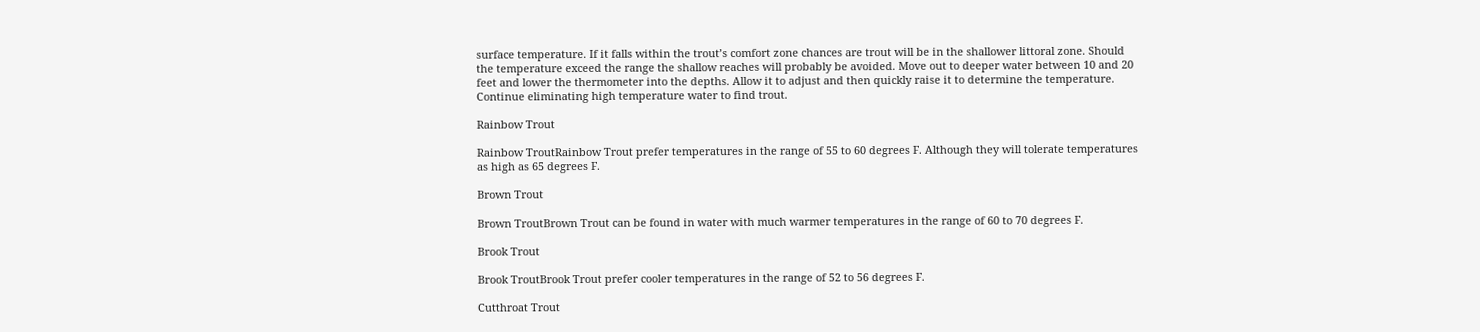surface temperature. If it falls within the trout’s comfort zone chances are trout will be in the shallower littoral zone. Should the temperature exceed the range the shallow reaches will probably be avoided. Move out to deeper water between 10 and 20 feet and lower the thermometer into the depths. Allow it to adjust and then quickly raise it to determine the temperature. Continue eliminating high temperature water to find trout.

Rainbow Trout

Rainbow TroutRainbow Trout prefer temperatures in the range of 55 to 60 degrees F. Although they will tolerate temperatures as high as 65 degrees F.

Brown Trout

Brown TroutBrown Trout can be found in water with much warmer temperatures in the range of 60 to 70 degrees F.

Brook Trout

Brook TroutBrook Trout prefer cooler temperatures in the range of 52 to 56 degrees F.

Cutthroat Trout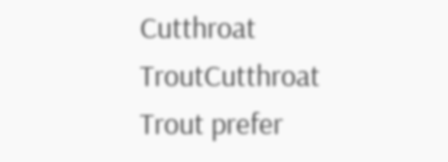Cutthroat TroutCutthroat Trout prefer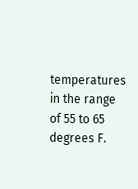temperatures in the range of 55 to 65 degrees F.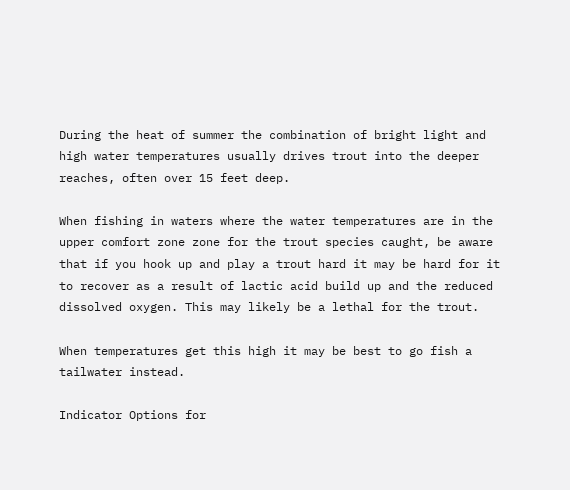During the heat of summer the combination of bright light and high water temperatures usually drives trout into the deeper reaches, often over 15 feet deep.

When fishing in waters where the water temperatures are in the upper comfort zone zone for the trout species caught, be aware that if you hook up and play a trout hard it may be hard for it to recover as a result of lactic acid build up and the reduced dissolved oxygen. This may likely be a lethal for the trout.

When temperatures get this high it may be best to go fish a tailwater instead.

Indicator Options for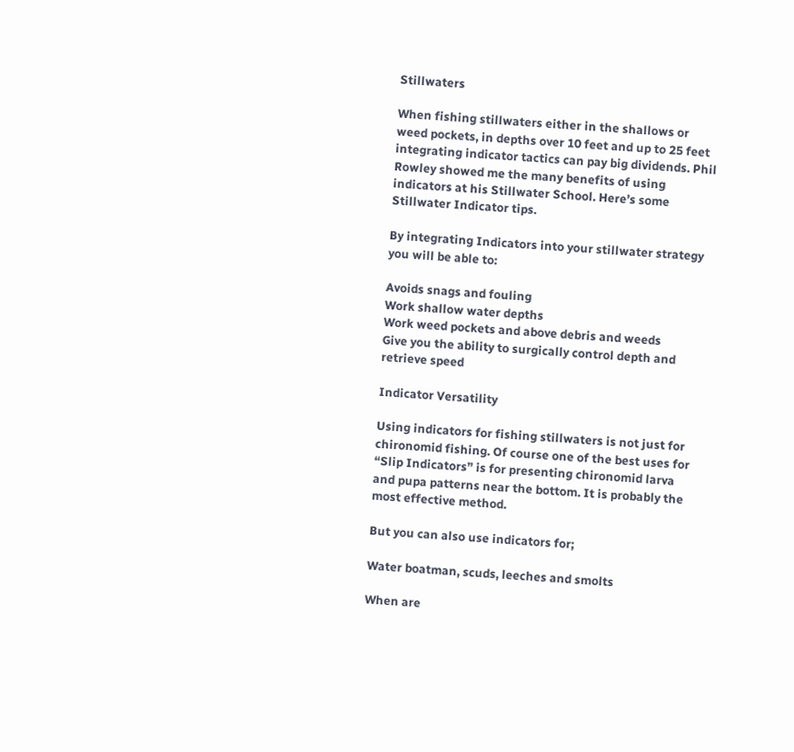Stillwaters

When fishing stillwaters either in the shallows or weed pockets, in depths over 10 feet and up to 25 feet integrating indicator tactics can pay big dividends. Phil Rowley showed me the many benefits of using indicators at his Stillwater School. Here’s some Stillwater Indicator tips.

By integrating Indicators into your stillwater strategy you will be able to:

Avoids snags and fouling
Work shallow water depths
Work weed pockets and above debris and weeds
Give you the ability to surgically control depth and retrieve speed

Indicator Versatility

Using indicators for fishing stillwaters is not just for chironomid fishing. Of course one of the best uses for “Slip Indicators” is for presenting chironomid larva and pupa patterns near the bottom. It is probably the most effective method.

But you can also use indicators for;

Water boatman, scuds, leeches and smolts

When are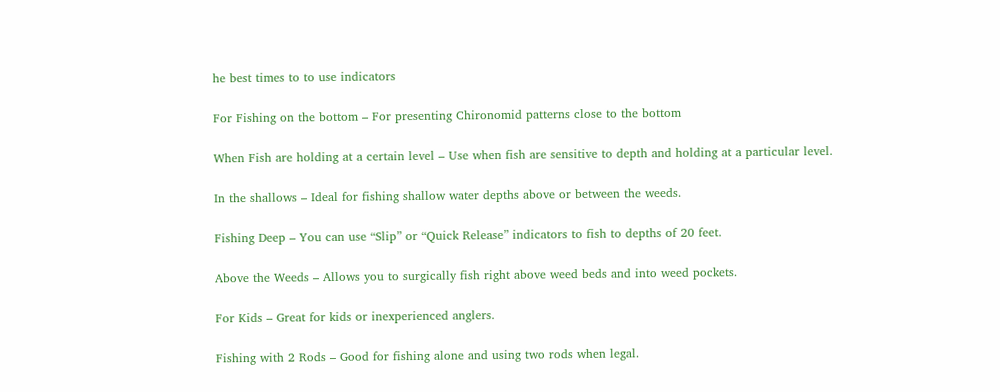he best times to to use indicators

For Fishing on the bottom – For presenting Chironomid patterns close to the bottom

When Fish are holding at a certain level – Use when fish are sensitive to depth and holding at a particular level.

In the shallows – Ideal for fishing shallow water depths above or between the weeds.

Fishing Deep – You can use “Slip” or “Quick Release” indicators to fish to depths of 20 feet.

Above the Weeds – Allows you to surgically fish right above weed beds and into weed pockets.

For Kids – Great for kids or inexperienced anglers.

Fishing with 2 Rods – Good for fishing alone and using two rods when legal.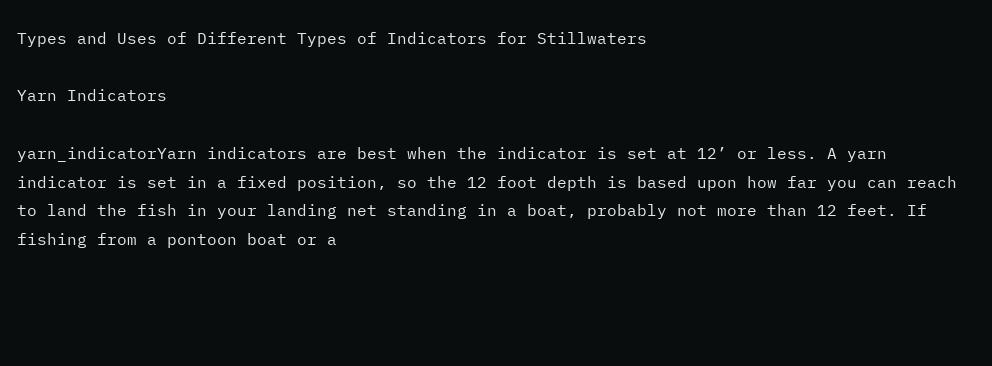Types and Uses of Different Types of Indicators for Stillwaters

Yarn Indicators

yarn_indicatorYarn indicators are best when the indicator is set at 12’ or less. A yarn indicator is set in a fixed position, so the 12 foot depth is based upon how far you can reach to land the fish in your landing net standing in a boat, probably not more than 12 feet. If fishing from a pontoon boat or a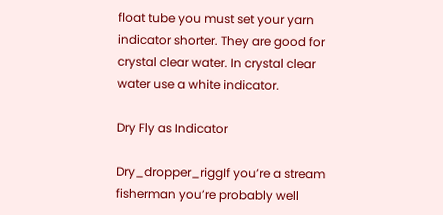float tube you must set your yarn indicator shorter. They are good for crystal clear water. In crystal clear water use a white indicator.

Dry Fly as Indicator

Dry_dropper_riggIf you’re a stream fisherman you’re probably well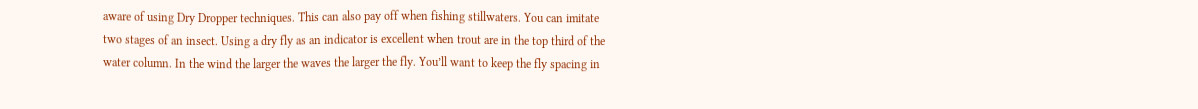aware of using Dry Dropper techniques. This can also pay off when fishing stillwaters. You can imitate two stages of an insect. Using a dry fly as an indicator is excellent when trout are in the top third of the water column. In the wind the larger the waves the larger the fly. You’ll want to keep the fly spacing in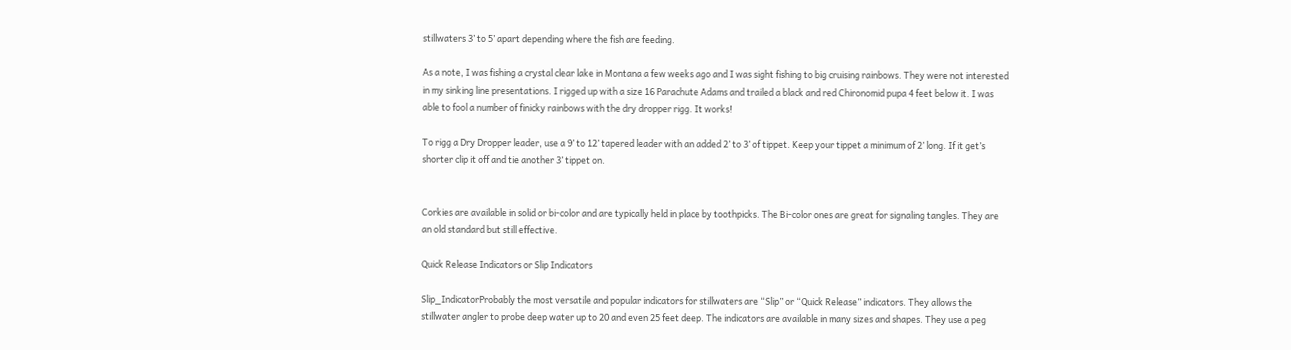stillwaters 3’ to 5’ apart depending where the fish are feeding.

As a note, I was fishing a crystal clear lake in Montana a few weeks ago and I was sight fishing to big cruising rainbows. They were not interested in my sinking line presentations. I rigged up with a size 16 Parachute Adams and trailed a black and red Chironomid pupa 4 feet below it. I was able to fool a number of finicky rainbows with the dry dropper rigg. It works!

To rigg a Dry Dropper leader, use a 9’ to 12’ tapered leader with an added 2’ to 3’ of tippet. Keep your tippet a minimum of 2’ long. If it get’s shorter clip it off and tie another 3’ tippet on.


Corkies are available in solid or bi-color and are typically held in place by toothpicks. The Bi-color ones are great for signaling tangles. They are an old standard but still effective.

Quick Release Indicators or Slip Indicators

Slip_IndicatorProbably the most versatile and popular indicators for stillwaters are “Slip” or “Quick Release” indicators. They allows the stillwater angler to probe deep water up to 20 and even 25 feet deep. The indicators are available in many sizes and shapes. They use a peg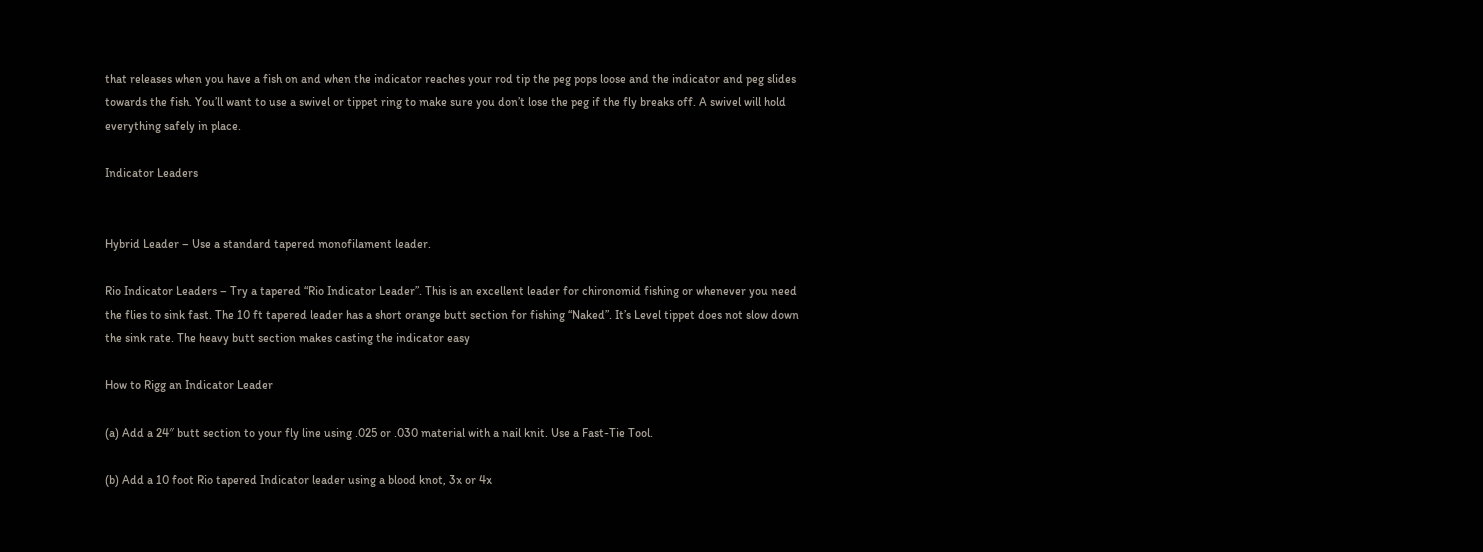that releases when you have a fish on and when the indicator reaches your rod tip the peg pops loose and the indicator and peg slides towards the fish. You’ll want to use a swivel or tippet ring to make sure you don’t lose the peg if the fly breaks off. A swivel will hold everything safely in place.

Indicator Leaders


Hybrid Leader – Use a standard tapered monofilament leader.

Rio Indicator Leaders – Try a tapered “Rio Indicator Leader”. This is an excellent leader for chironomid fishing or whenever you need the flies to sink fast. The 10 ft tapered leader has a short orange butt section for fishing “Naked”. It’s Level tippet does not slow down the sink rate. The heavy butt section makes casting the indicator easy

How to Rigg an Indicator Leader

(a) Add a 24″ butt section to your fly line using .025 or .030 material with a nail knit. Use a Fast-Tie Tool.

(b) Add a 10 foot Rio tapered Indicator leader using a blood knot, 3x or 4x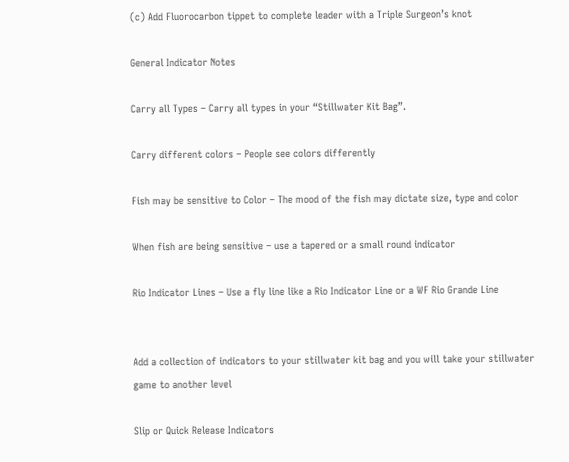(c) Add Fluorocarbon tippet to complete leader with a Triple Surgeon’s knot

General Indicator Notes

Carry all Types – Carry all types in your “Stillwater Kit Bag”.

Carry different colors – People see colors differently

Fish may be sensitive to Color – The mood of the fish may dictate size, type and color

When fish are being sensitive – use a tapered or a small round indicator

Rio Indicator Lines – Use a fly line like a Rio Indicator Line or a WF Rio Grande Line


Add a collection of indicators to your stillwater kit bag and you will take your stillwater game to another level

Slip or Quick Release Indicators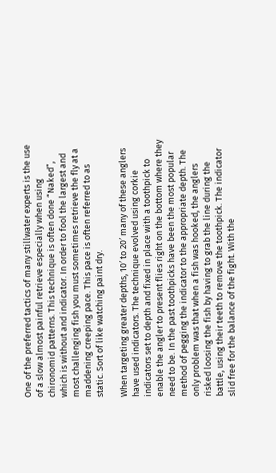One of the preferred tactics of many stillwater experts is the use of a slow almost painful retrieve especially when using chironomid patterns. This technique is often done “Naked”, which is without and indicator. In order to fool the largest and most challenging fish you must sometimes retrieve the fly at a maddening creeping pace. This pace is often referred to as static. Sort of like watching paint dry.

When targeting greater depths, 10′ to 20′ many of these anglers have used indicators. The technique evolved using corkie indicators set to depth and fixed in place with a toothpick to enable the angler to present flies right on the bottom where they need to be. In the past toothpicks have been the most popular method of pegging the indicator to the appropriate depth. The only problem was that when a fish was hooked, the anglers risked loosing the fish by having to grab the line during the battle, using their teeth to remove the toothpick. The indicator slid free for the balance of the fight. With the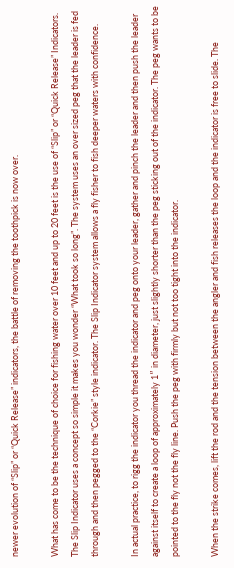newer evolution of “Slip” or “Quick Release” indicators, the battle of removing the toothpick is now over.

What has come to be the technique of choice for fishing water over 10 feet and up to 20 feet is the use of “Slip” or “Quick Release” Indicators. The Slip Indicator uses a concept so simple it makes you wonder “What took so long”. The system uses an over sized peg that the leader is fed through and then pegged to the “Corkie” style indicator. The Slip Indicator system allows a fly fisher to fish deeper waters with confidence.

In actual practice, to rigg the indicator you thread the indicator and peg onto your leader, gather and pinch the leader and then push the leader against itself to create a loop of approximately 1″ in diameter, just slightly shorter than the peg sticking out of the indicator. The peg wants to be pointed to the fly not the fly line. Push the peg with firmly but not too tight into the indicator.

When the strike comes, lift the rod and the tension between the angler and fish releases the loop and the indicator is free to slide. The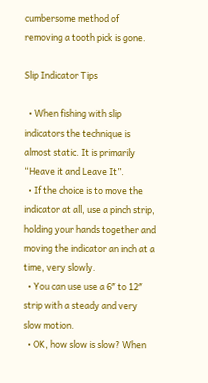cumbersome method of removing a tooth pick is gone.

Slip Indicator Tips

  • When fishing with slip indicators the technique is almost static. It is primarily “Heave it and Leave It”.
  • If the choice is to move the indicator at all, use a pinch strip, holding your hands together and moving the indicator an inch at a time, very slowly.
  • You can use use a 6″ to 12″ strip with a steady and very slow motion.
  • OK, how slow is slow? When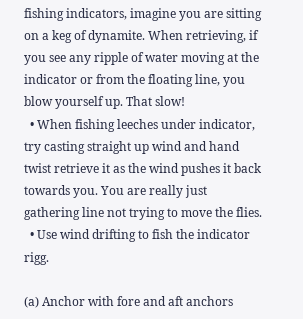fishing indicators, imagine you are sitting on a keg of dynamite. When retrieving, if you see any ripple of water moving at the indicator or from the floating line, you blow yourself up. That slow!
  • When fishing leeches under indicator, try casting straight up wind and hand twist retrieve it as the wind pushes it back towards you. You are really just gathering line not trying to move the flies.
  • Use wind drifting to fish the indicator rigg.

(a) Anchor with fore and aft anchors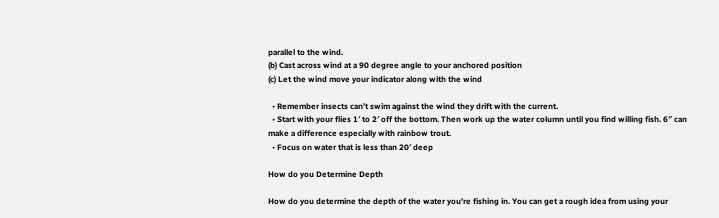parallel to the wind.
(b) Cast across wind at a 90 degree angle to your anchored position
(c) Let the wind move your indicator along with the wind

  • Remember insects can’t swim against the wind they drift with the current.
  • Start with your flies 1′ to 2′ off the bottom. Then work up the water column until you find willing fish. 6″ can make a difference especially with rainbow trout.
  • Focus on water that is less than 20′ deep

How do you Determine Depth

How do you determine the depth of the water you’re fishing in. You can get a rough idea from using your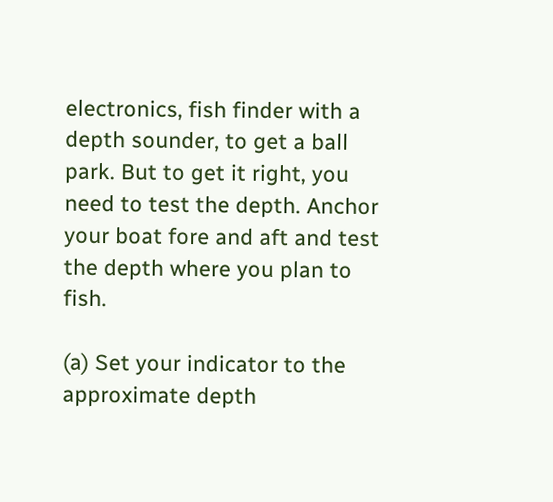electronics, fish finder with a depth sounder, to get a ball park. But to get it right, you need to test the depth. Anchor your boat fore and aft and test the depth where you plan to fish.

(a) Set your indicator to the approximate depth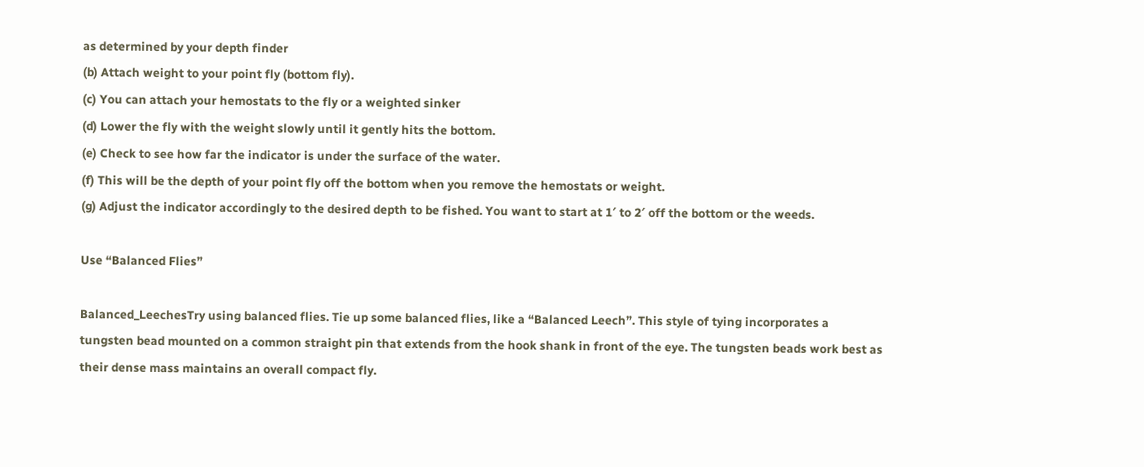as determined by your depth finder
(b) Attach weight to your point fly (bottom fly).
(c) You can attach your hemostats to the fly or a weighted sinker
(d) Lower the fly with the weight slowly until it gently hits the bottom.
(e) Check to see how far the indicator is under the surface of the water.
(f) This will be the depth of your point fly off the bottom when you remove the hemostats or weight.
(g) Adjust the indicator accordingly to the desired depth to be fished. You want to start at 1′ to 2′ off the bottom or the weeds.

Use “Balanced Flies”

Balanced_LeechesTry using balanced flies. Tie up some balanced flies, like a “Balanced Leech”. This style of tying incorporates a tungsten bead mounted on a common straight pin that extends from the hook shank in front of the eye. The tungsten beads work best as their dense mass maintains an overall compact fly.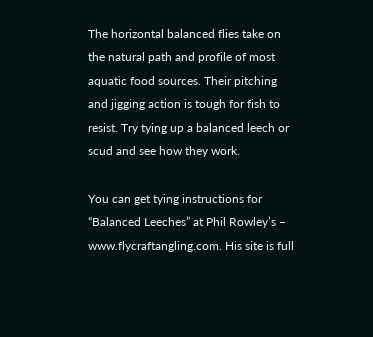The horizontal balanced flies take on the natural path and profile of most aquatic food sources. Their pitching and jigging action is tough for fish to resist. Try tying up a balanced leech or scud and see how they work.

You can get tying instructions for “Balanced Leeches” at Phil Rowley’s – www.flycraftangling.com. His site is full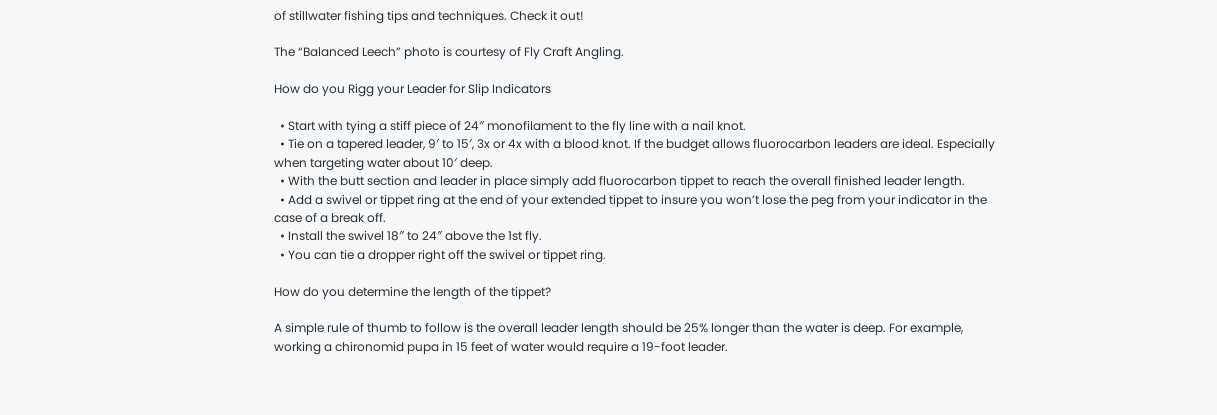of stillwater fishing tips and techniques. Check it out!

The “Balanced Leech” photo is courtesy of Fly Craft Angling.

How do you Rigg your Leader for Slip Indicators

  • Start with tying a stiff piece of 24″ monofilament to the fly line with a nail knot.
  • Tie on a tapered leader, 9′ to 15′, 3x or 4x with a blood knot. If the budget allows fluorocarbon leaders are ideal. Especially when targeting water about 10′ deep.
  • With the butt section and leader in place simply add fluorocarbon tippet to reach the overall finished leader length.
  • Add a swivel or tippet ring at the end of your extended tippet to insure you won’t lose the peg from your indicator in the case of a break off.
  • Install the swivel 18″ to 24″ above the 1st fly.
  • You can tie a dropper right off the swivel or tippet ring.

How do you determine the length of the tippet?

A simple rule of thumb to follow is the overall leader length should be 25% longer than the water is deep. For example, working a chironomid pupa in 15 feet of water would require a 19-foot leader.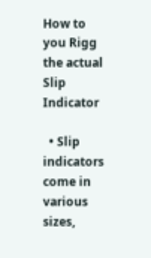How to you Rigg the actual Slip Indicator

  • Slip indicators come in various sizes,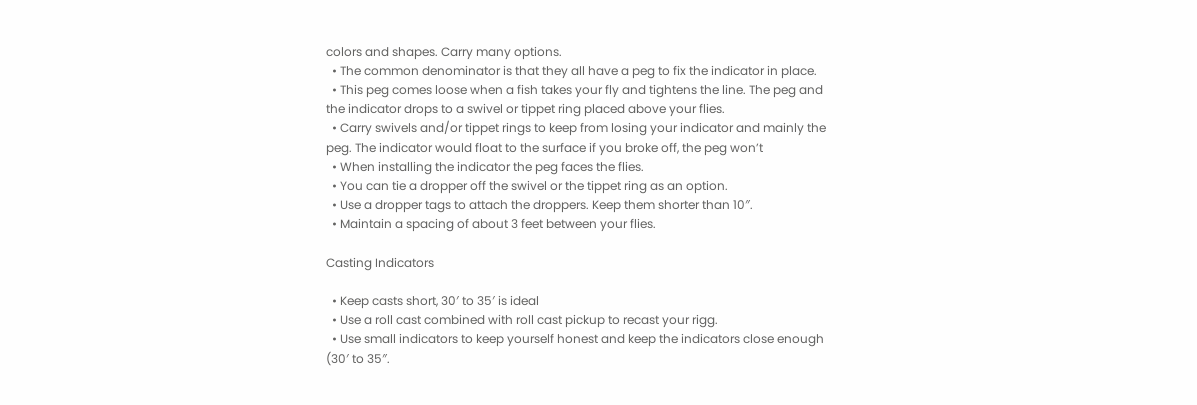colors and shapes. Carry many options.
  • The common denominator is that they all have a peg to fix the indicator in place.
  • This peg comes loose when a fish takes your fly and tightens the line. The peg and the indicator drops to a swivel or tippet ring placed above your flies.
  • Carry swivels and/or tippet rings to keep from losing your indicator and mainly the peg. The indicator would float to the surface if you broke off, the peg won’t
  • When installing the indicator the peg faces the flies.
  • You can tie a dropper off the swivel or the tippet ring as an option.
  • Use a dropper tags to attach the droppers. Keep them shorter than 10″.
  • Maintain a spacing of about 3 feet between your flies.

Casting Indicators

  • Keep casts short, 30′ to 35′ is ideal
  • Use a roll cast combined with roll cast pickup to recast your rigg.
  • Use small indicators to keep yourself honest and keep the indicators close enough (30′ to 35″.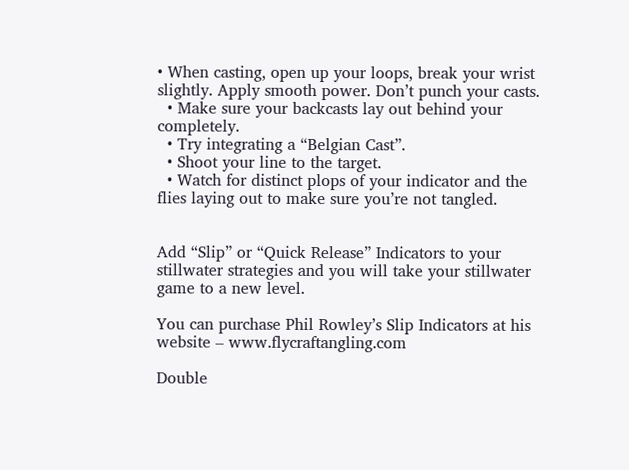• When casting, open up your loops, break your wrist slightly. Apply smooth power. Don’t punch your casts.
  • Make sure your backcasts lay out behind your completely.
  • Try integrating a “Belgian Cast”.
  • Shoot your line to the target.
  • Watch for distinct plops of your indicator and the flies laying out to make sure you’re not tangled.


Add “Slip” or “Quick Release” Indicators to your stillwater strategies and you will take your stillwater game to a new level.

You can purchase Phil Rowley’s Slip Indicators at his website – www.flycraftangling.com

Double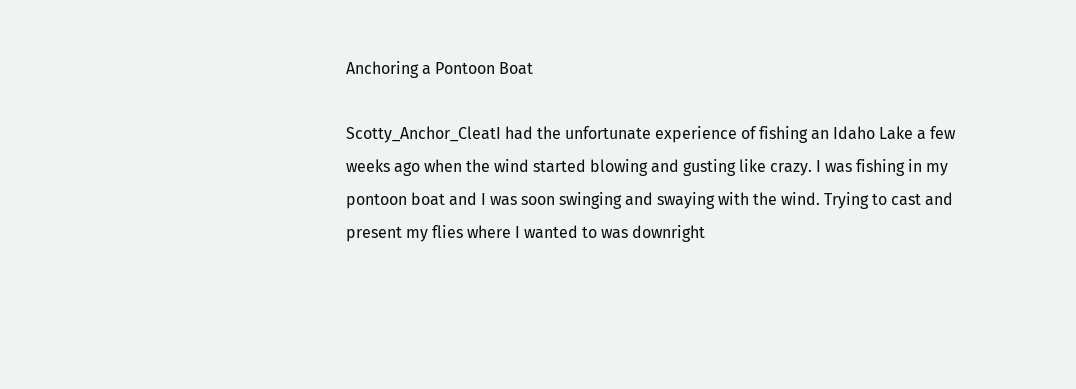Anchoring a Pontoon Boat

Scotty_Anchor_CleatI had the unfortunate experience of fishing an Idaho Lake a few weeks ago when the wind started blowing and gusting like crazy. I was fishing in my pontoon boat and I was soon swinging and swaying with the wind. Trying to cast and present my flies where I wanted to was downright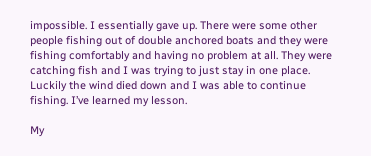impossible. I essentially gave up. There were some other people fishing out of double anchored boats and they were fishing comfortably and having no problem at all. They were catching fish and I was trying to just stay in one place. Luckily the wind died down and I was able to continue fishing. I’ve learned my lesson.

My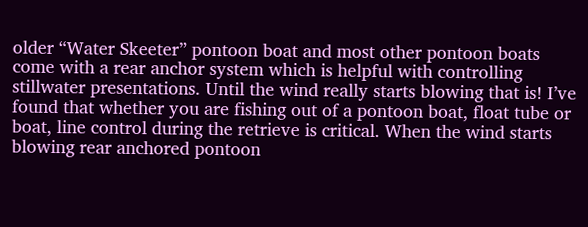older “Water Skeeter” pontoon boat and most other pontoon boats come with a rear anchor system which is helpful with controlling stillwater presentations. Until the wind really starts blowing that is! I’ve found that whether you are fishing out of a pontoon boat, float tube or boat, line control during the retrieve is critical. When the wind starts blowing rear anchored pontoon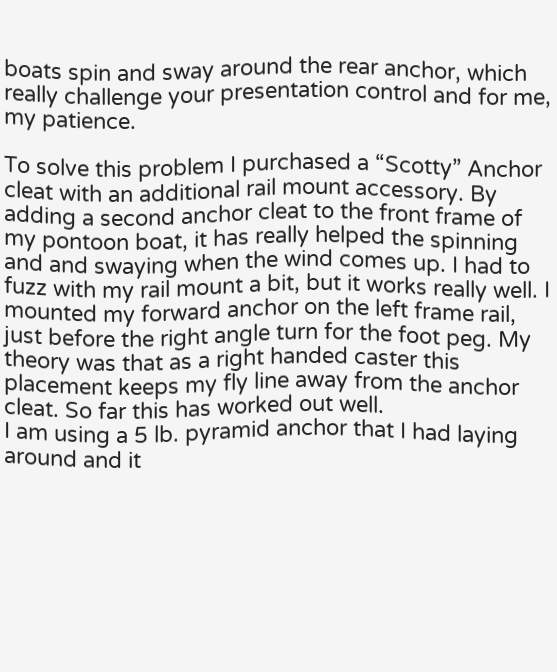boats spin and sway around the rear anchor, which really challenge your presentation control and for me, my patience.

To solve this problem I purchased a “Scotty” Anchor cleat with an additional rail mount accessory. By adding a second anchor cleat to the front frame of my pontoon boat, it has really helped the spinning and and swaying when the wind comes up. I had to fuzz with my rail mount a bit, but it works really well. I mounted my forward anchor on the left frame rail, just before the right angle turn for the foot peg. My theory was that as a right handed caster this placement keeps my fly line away from the anchor cleat. So far this has worked out well.
I am using a 5 lb. pyramid anchor that I had laying around and it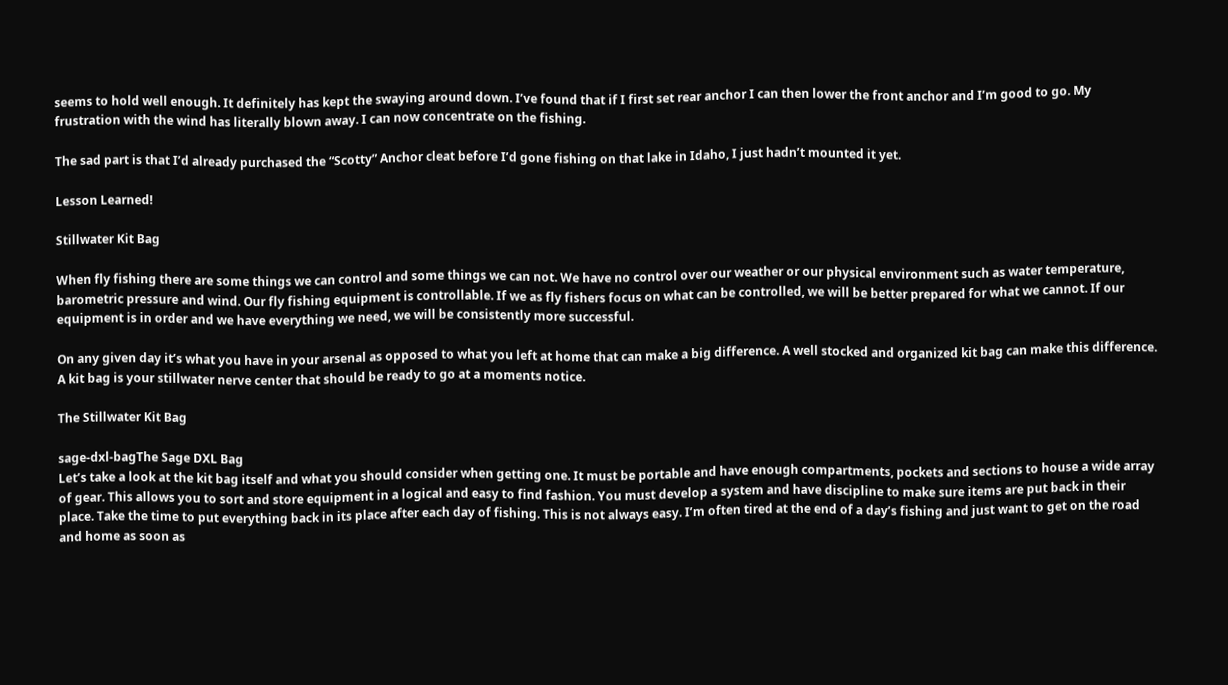seems to hold well enough. It definitely has kept the swaying around down. I’ve found that if I first set rear anchor I can then lower the front anchor and I’m good to go. My frustration with the wind has literally blown away. I can now concentrate on the fishing.

The sad part is that I’d already purchased the “Scotty” Anchor cleat before I’d gone fishing on that lake in Idaho, I just hadn’t mounted it yet.

Lesson Learned!

Stillwater Kit Bag

When fly fishing there are some things we can control and some things we can not. We have no control over our weather or our physical environment such as water temperature, barometric pressure and wind. Our fly fishing equipment is controllable. If we as fly fishers focus on what can be controlled, we will be better prepared for what we cannot. If our equipment is in order and we have everything we need, we will be consistently more successful.

On any given day it’s what you have in your arsenal as opposed to what you left at home that can make a big difference. A well stocked and organized kit bag can make this difference. A kit bag is your stillwater nerve center that should be ready to go at a moments notice.

The Stillwater Kit Bag

sage-dxl-bagThe Sage DXL Bag
Let’s take a look at the kit bag itself and what you should consider when getting one. It must be portable and have enough compartments, pockets and sections to house a wide array of gear. This allows you to sort and store equipment in a logical and easy to find fashion. You must develop a system and have discipline to make sure items are put back in their place. Take the time to put everything back in its place after each day of fishing. This is not always easy. I’m often tired at the end of a day’s fishing and just want to get on the road and home as soon as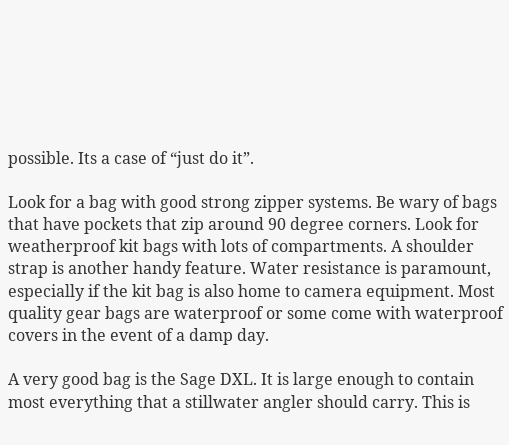possible. Its a case of “just do it”.

Look for a bag with good strong zipper systems. Be wary of bags that have pockets that zip around 90 degree corners. Look for weatherproof kit bags with lots of compartments. A shoulder strap is another handy feature. Water resistance is paramount, especially if the kit bag is also home to camera equipment. Most quality gear bags are waterproof or some come with waterproof covers in the event of a damp day.

A very good bag is the Sage DXL. It is large enough to contain most everything that a stillwater angler should carry. This is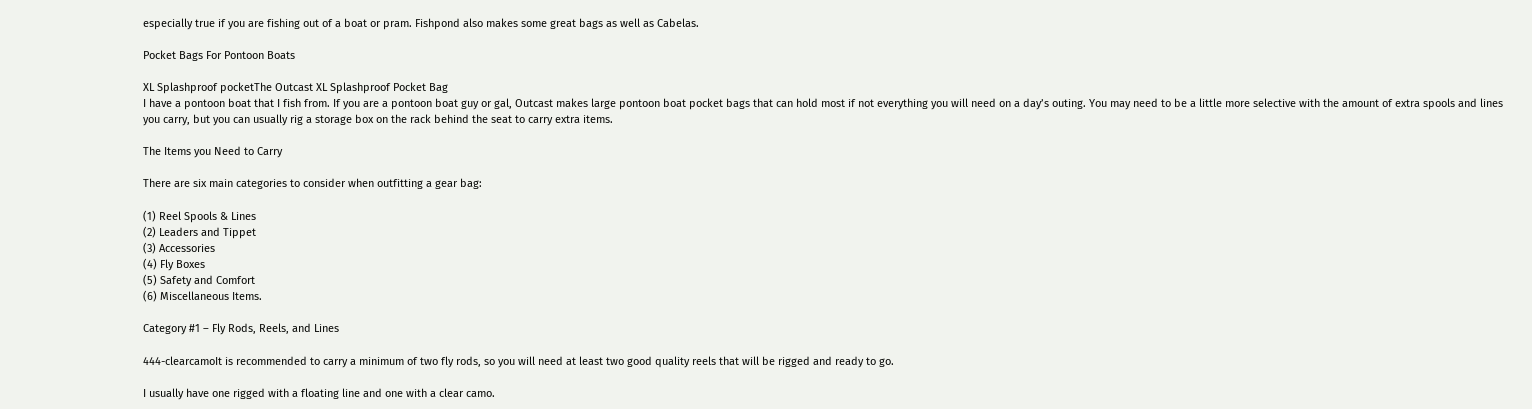especially true if you are fishing out of a boat or pram. Fishpond also makes some great bags as well as Cabelas.

Pocket Bags For Pontoon Boats

XL Splashproof pocketThe Outcast XL Splashproof Pocket Bag
I have a pontoon boat that I fish from. If you are a pontoon boat guy or gal, Outcast makes large pontoon boat pocket bags that can hold most if not everything you will need on a day’s outing. You may need to be a little more selective with the amount of extra spools and lines you carry, but you can usually rig a storage box on the rack behind the seat to carry extra items.

The Items you Need to Carry

There are six main categories to consider when outfitting a gear bag:

(1) Reel Spools & Lines
(2) Leaders and Tippet
(3) Accessories
(4) Fly Boxes
(5) Safety and Comfort
(6) Miscellaneous Items.

Category #1 – Fly Rods, Reels, and Lines

444-clearcamoIt is recommended to carry a minimum of two fly rods, so you will need at least two good quality reels that will be rigged and ready to go.

I usually have one rigged with a floating line and one with a clear camo.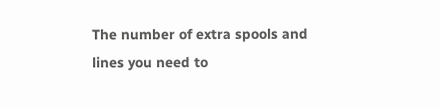The number of extra spools and lines you need to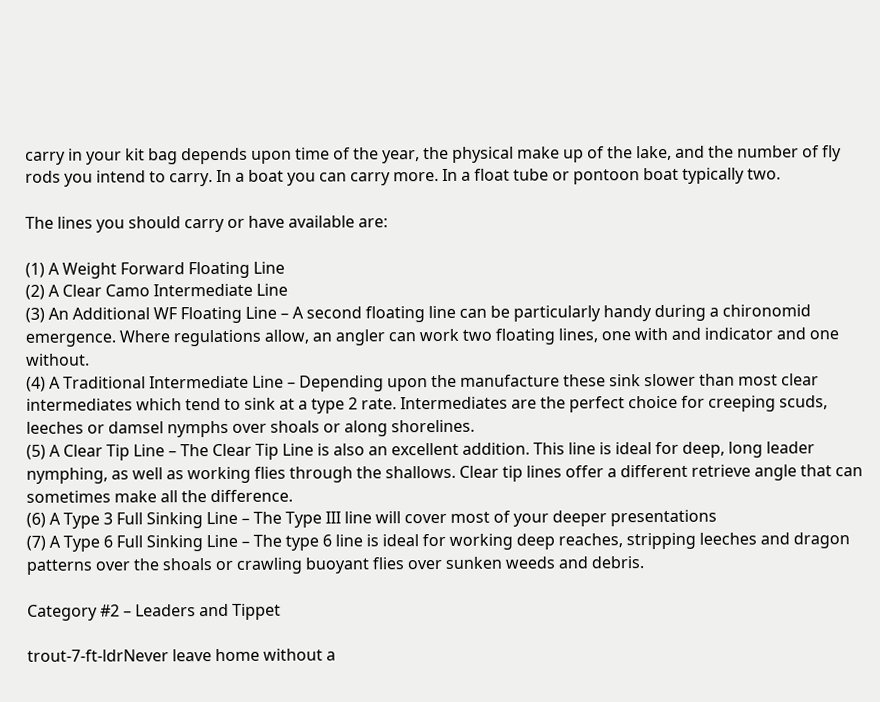carry in your kit bag depends upon time of the year, the physical make up of the lake, and the number of fly rods you intend to carry. In a boat you can carry more. In a float tube or pontoon boat typically two.

The lines you should carry or have available are:

(1) A Weight Forward Floating Line
(2) A Clear Camo Intermediate Line
(3) An Additional WF Floating Line – A second floating line can be particularly handy during a chironomid emergence. Where regulations allow, an angler can work two floating lines, one with and indicator and one without.
(4) A Traditional Intermediate Line – Depending upon the manufacture these sink slower than most clear intermediates which tend to sink at a type 2 rate. Intermediates are the perfect choice for creeping scuds, leeches or damsel nymphs over shoals or along shorelines.
(5) A Clear Tip Line – The Clear Tip Line is also an excellent addition. This line is ideal for deep, long leader nymphing, as well as working flies through the shallows. Clear tip lines offer a different retrieve angle that can sometimes make all the difference.
(6) A Type 3 Full Sinking Line – The Type III line will cover most of your deeper presentations
(7) A Type 6 Full Sinking Line – The type 6 line is ideal for working deep reaches, stripping leeches and dragon patterns over the shoals or crawling buoyant flies over sunken weeds and debris.

Category #2 – Leaders and Tippet

trout-7-ft-ldrNever leave home without a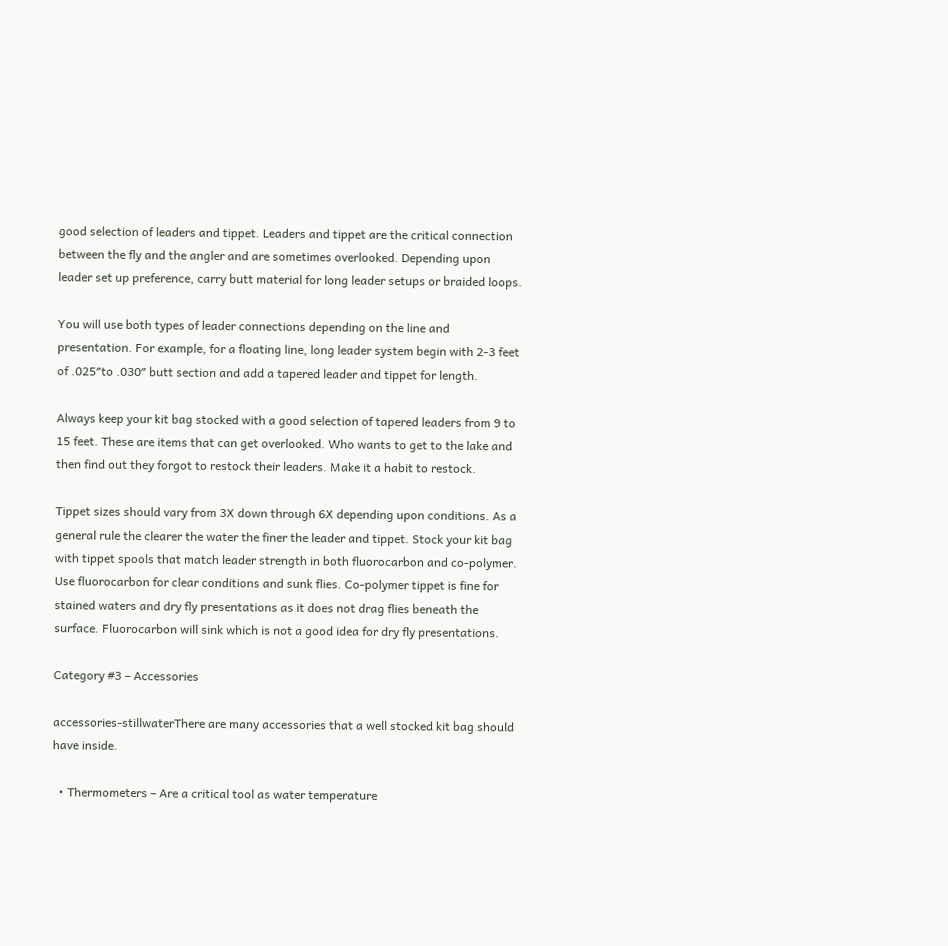good selection of leaders and tippet. Leaders and tippet are the critical connection between the fly and the angler and are sometimes overlooked. Depending upon leader set up preference, carry butt material for long leader setups or braided loops.

You will use both types of leader connections depending on the line and presentation. For example, for a floating line, long leader system begin with 2-3 feet of .025″to .030″ butt section and add a tapered leader and tippet for length.

Always keep your kit bag stocked with a good selection of tapered leaders from 9 to 15 feet. These are items that can get overlooked. Who wants to get to the lake and then find out they forgot to restock their leaders. Make it a habit to restock.

Tippet sizes should vary from 3X down through 6X depending upon conditions. As a general rule the clearer the water the finer the leader and tippet. Stock your kit bag with tippet spools that match leader strength in both fluorocarbon and co-polymer. Use fluorocarbon for clear conditions and sunk flies. Co-polymer tippet is fine for stained waters and dry fly presentations as it does not drag flies beneath the surface. Fluorocarbon will sink which is not a good idea for dry fly presentations.

Category #3 – Accessories

accessories-stillwaterThere are many accessories that a well stocked kit bag should have inside.

  • Thermometers – Are a critical tool as water temperature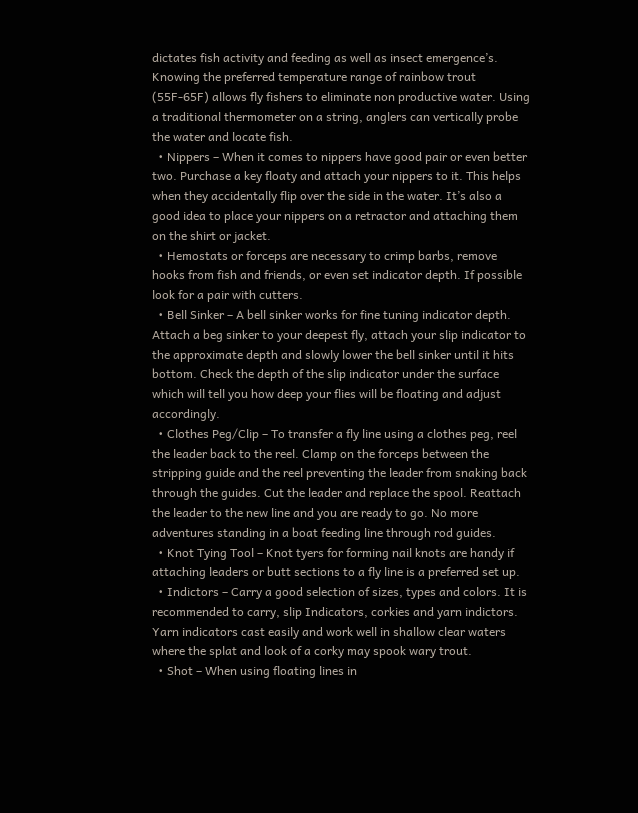dictates fish activity and feeding as well as insect emergence’s. Knowing the preferred temperature range of rainbow trout (55F-65F) allows fly fishers to eliminate non productive water. Using a traditional thermometer on a string, anglers can vertically probe the water and locate fish.
  • Nippers – When it comes to nippers have good pair or even better two. Purchase a key floaty and attach your nippers to it. This helps when they accidentally flip over the side in the water. It’s also a good idea to place your nippers on a retractor and attaching them on the shirt or jacket.
  • Hemostats or forceps are necessary to crimp barbs, remove hooks from fish and friends, or even set indicator depth. If possible look for a pair with cutters.
  • Bell Sinker – A bell sinker works for fine tuning indicator depth. Attach a beg sinker to your deepest fly, attach your slip indicator to the approximate depth and slowly lower the bell sinker until it hits bottom. Check the depth of the slip indicator under the surface which will tell you how deep your flies will be floating and adjust accordingly.
  • Clothes Peg/Clip – To transfer a fly line using a clothes peg, reel the leader back to the reel. Clamp on the forceps between the stripping guide and the reel preventing the leader from snaking back through the guides. Cut the leader and replace the spool. Reattach the leader to the new line and you are ready to go. No more adventures standing in a boat feeding line through rod guides.
  • Knot Tying Tool – Knot tyers for forming nail knots are handy if attaching leaders or butt sections to a fly line is a preferred set up.
  • Indictors – Carry a good selection of sizes, types and colors. It is recommended to carry, slip Indicators, corkies and yarn indictors. Yarn indicators cast easily and work well in shallow clear waters where the splat and look of a corky may spook wary trout.
  • Shot – When using floating lines in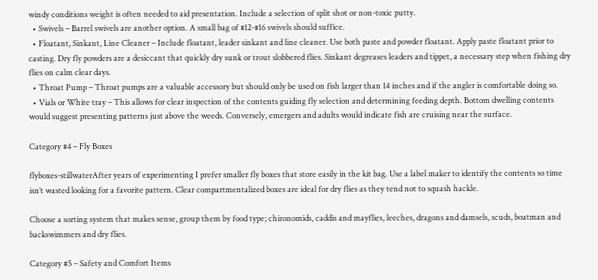windy conditions weight is often needed to aid presentation. Include a selection of split shot or non-toxic putty.
  • Swivels – Barrel swivels are another option. A small bag of #12-#16 swivels should suffice.
  • Floatant, Sinkant, Line Cleaner – Include floatant, leader sinkant and line cleaner. Use both paste and powder floatant. Apply paste floatant prior to casting. Dry fly powders are a desiccant that quickly dry sunk or trout slobbered flies. Sinkant degreases leaders and tippet, a necessary step when fishing dry flies on calm clear days.
  • Throat Pump – Throat pumps are a valuable accessory but should only be used on fish larger than 14 inches and if the angler is comfortable doing so.
  • Vials or White tray – This allows for clear inspection of the contents guiding fly selection and determining feeding depth. Bottom dwelling contents would suggest presenting patterns just above the weeds. Conversely, emergers and adults would indicate fish are cruising near the surface.

Category #4 – Fly Boxes

flyboxes-stillwaterAfter years of experimenting I prefer smaller fly boxes that store easily in the kit bag. Use a label maker to identify the contents so time isn’t wasted looking for a favorite pattern. Clear compartmentalized boxes are ideal for dry flies as they tend not to squash hackle.

Choose a sorting system that makes sense, group them by food type; chironomids, caddis and mayflies, leeches, dragons and damsels, scuds, boatman and backswimmers and dry flies.

Category #5 – Safety and Comfort Items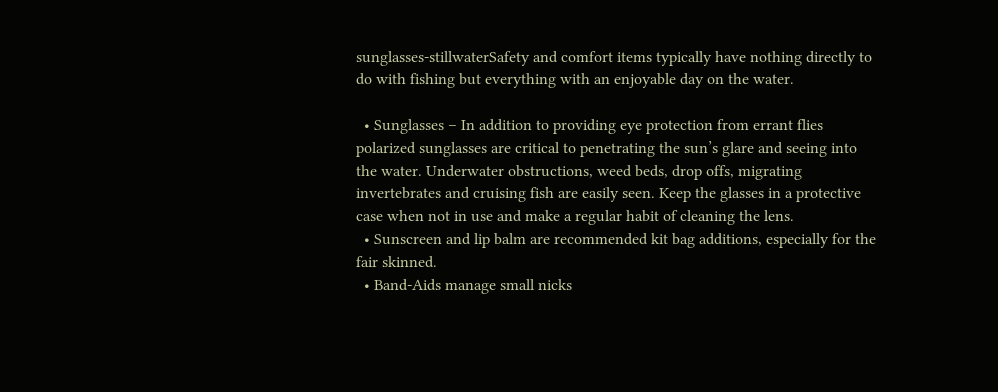sunglasses-stillwaterSafety and comfort items typically have nothing directly to do with fishing but everything with an enjoyable day on the water.

  • Sunglasses – In addition to providing eye protection from errant flies polarized sunglasses are critical to penetrating the sun’s glare and seeing into the water. Underwater obstructions, weed beds, drop offs, migrating invertebrates and cruising fish are easily seen. Keep the glasses in a protective case when not in use and make a regular habit of cleaning the lens.
  • Sunscreen and lip balm are recommended kit bag additions, especially for the fair skinned.
  • Band-Aids manage small nicks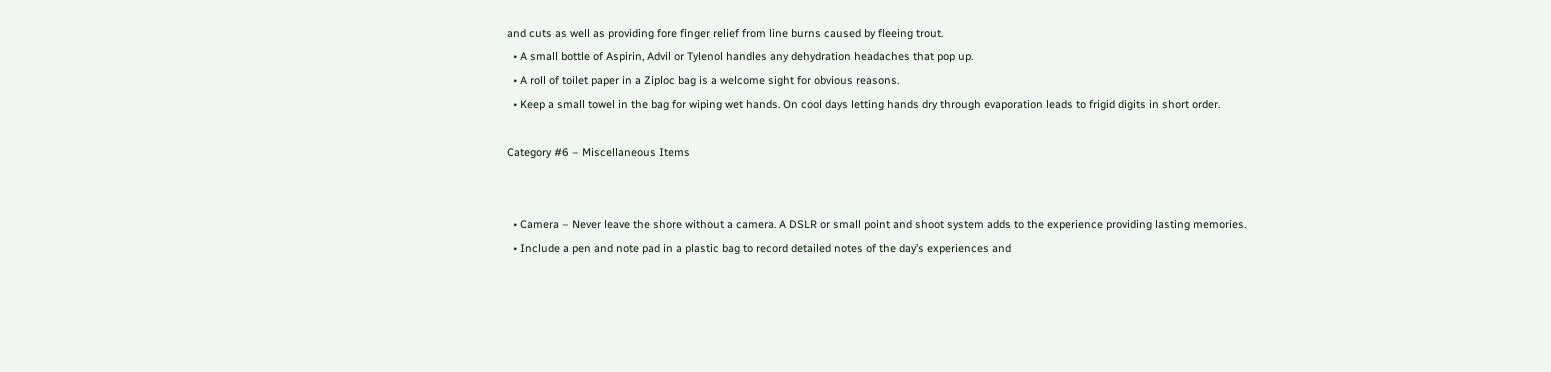and cuts as well as providing fore finger relief from line burns caused by fleeing trout.
  • A small bottle of Aspirin, Advil or Tylenol handles any dehydration headaches that pop up.
  • A roll of toilet paper in a Ziploc bag is a welcome sight for obvious reasons.
  • Keep a small towel in the bag for wiping wet hands. On cool days letting hands dry through evaporation leads to frigid digits in short order.

Category #6 – Miscellaneous Items


  • Camera – Never leave the shore without a camera. A DSLR or small point and shoot system adds to the experience providing lasting memories.
  • Include a pen and note pad in a plastic bag to record detailed notes of the day’s experiences and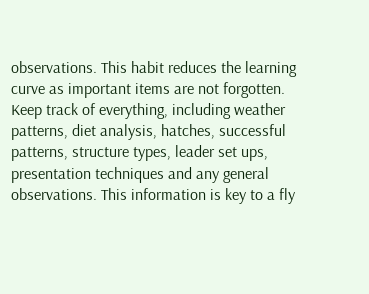observations. This habit reduces the learning curve as important items are not forgotten. Keep track of everything, including weather patterns, diet analysis, hatches, successful patterns, structure types, leader set ups, presentation techniques and any general observations. This information is key to a fly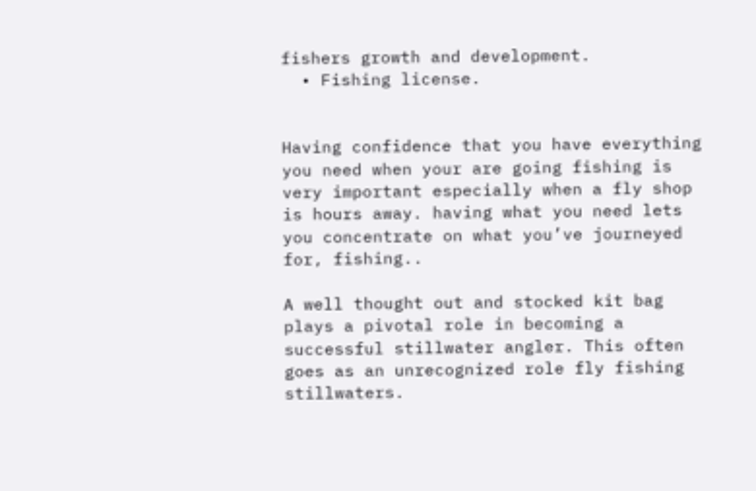fishers growth and development.
  • Fishing license.


Having confidence that you have everything you need when your are going fishing is very important especially when a fly shop is hours away. having what you need lets you concentrate on what you’ve journeyed for, fishing..

A well thought out and stocked kit bag plays a pivotal role in becoming a successful stillwater angler. This often goes as an unrecognized role fly fishing stillwaters.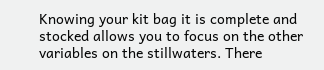Knowing your kit bag it is complete and stocked allows you to focus on the other variables on the stillwaters. There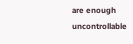are enough uncontrollable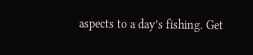aspects to a day’s fishing. Get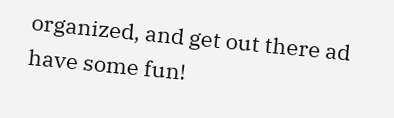organized, and get out there ad have some fun!